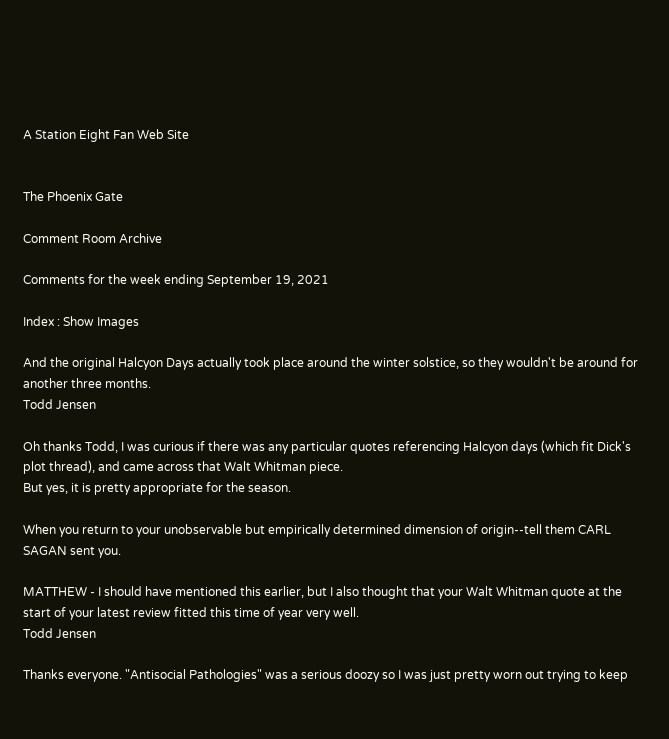A Station Eight Fan Web Site


The Phoenix Gate

Comment Room Archive

Comments for the week ending September 19, 2021

Index : Show Images

And the original Halcyon Days actually took place around the winter solstice, so they wouldn't be around for another three months.
Todd Jensen

Oh thanks Todd, I was curious if there was any particular quotes referencing Halcyon days (which fit Dick's plot thread), and came across that Walt Whitman piece.
But yes, it is pretty appropriate for the season.

When you return to your unobservable but empirically determined dimension of origin--tell them CARL SAGAN sent you.

MATTHEW - I should have mentioned this earlier, but I also thought that your Walt Whitman quote at the start of your latest review fitted this time of year very well.
Todd Jensen

Thanks everyone. "Antisocial Pathologies" was a serious doozy so I was just pretty worn out trying to keep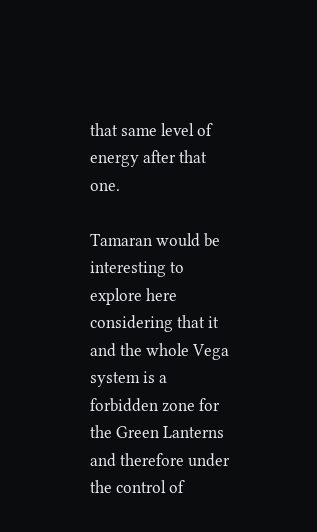that same level of energy after that one.

Tamaran would be interesting to explore here considering that it and the whole Vega system is a forbidden zone for the Green Lanterns and therefore under the control of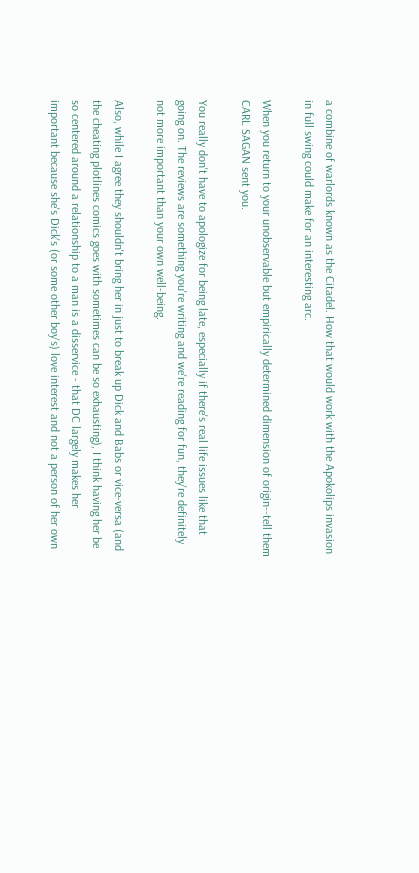a combine of warlords known as the Citadel. How that would work with the Apokolips invasion in full swing could make for an interesting arc.

When you return to your unobservable but empirically determined dimension of origin--tell them CARL SAGAN sent you.

You really don't have to apologize for being late, especially if there's real life issues like that going on. The reviews are something you're writing and we're reading for fun, they're definitely not more important than your own well-being.

Also, while I agree they shouldn't bring her in just to break up Dick and Babs or vice-versa (and the cheating plotlines comics goes with sometimes can be so exhausting), I think having her be so centered around a relationship to a man is a disservice - that DC largely makes her important because she's Dick's (or some other boy's) love interest and not a person of her own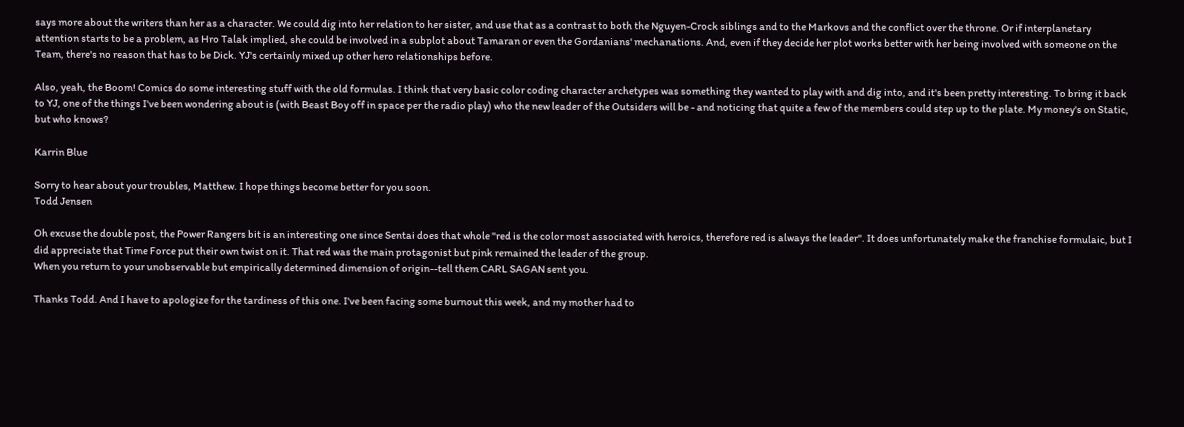says more about the writers than her as a character. We could dig into her relation to her sister, and use that as a contrast to both the Nguyen-Crock siblings and to the Markovs and the conflict over the throne. Or if interplanetary attention starts to be a problem, as Hro Talak implied, she could be involved in a subplot about Tamaran or even the Gordanians' mechanations. And, even if they decide her plot works better with her being involved with someone on the Team, there's no reason that has to be Dick. YJ's certainly mixed up other hero relationships before.

Also, yeah, the Boom! Comics do some interesting stuff with the old formulas. I think that very basic color coding character archetypes was something they wanted to play with and dig into, and it's been pretty interesting. To bring it back to YJ, one of the things I've been wondering about is (with Beast Boy off in space per the radio play) who the new leader of the Outsiders will be - and noticing that quite a few of the members could step up to the plate. My money's on Static, but who knows?

Karrin Blue

Sorry to hear about your troubles, Matthew. I hope things become better for you soon.
Todd Jensen

Oh excuse the double post, the Power Rangers bit is an interesting one since Sentai does that whole "red is the color most associated with heroics, therefore red is always the leader". It does unfortunately make the franchise formulaic, but I did appreciate that Time Force put their own twist on it. That red was the main protagonist but pink remained the leader of the group.
When you return to your unobservable but empirically determined dimension of origin--tell them CARL SAGAN sent you.

Thanks Todd. And I have to apologize for the tardiness of this one. I've been facing some burnout this week, and my mother had to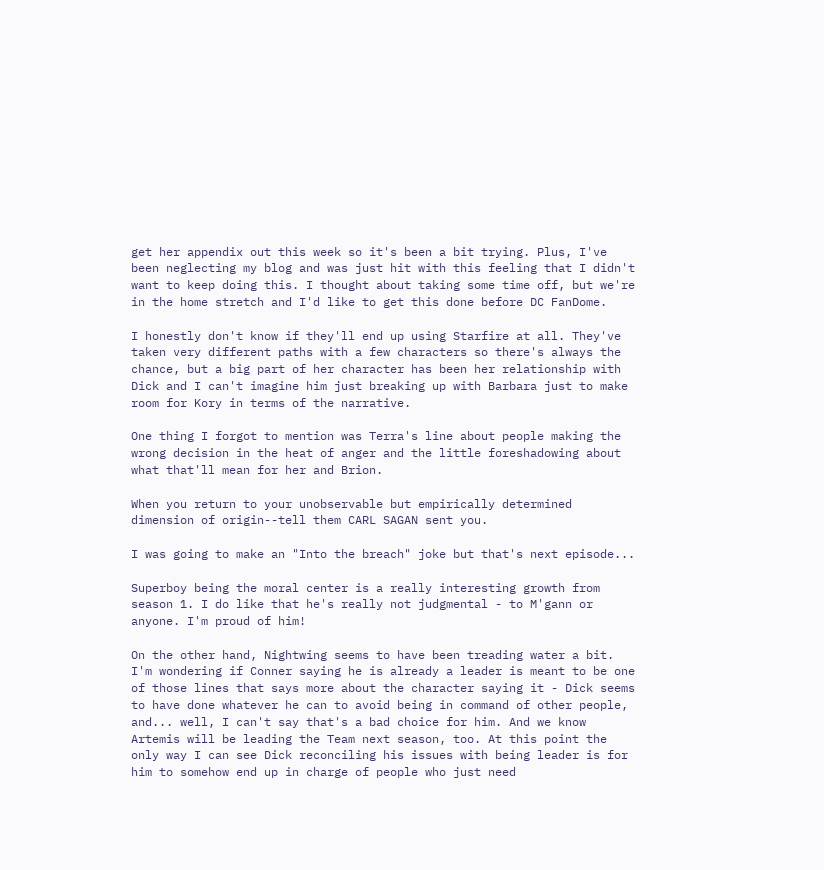get her appendix out this week so it's been a bit trying. Plus, I've been neglecting my blog and was just hit with this feeling that I didn't want to keep doing this. I thought about taking some time off, but we're in the home stretch and I'd like to get this done before DC FanDome.

I honestly don't know if they'll end up using Starfire at all. They've taken very different paths with a few characters so there's always the chance, but a big part of her character has been her relationship with Dick and I can't imagine him just breaking up with Barbara just to make room for Kory in terms of the narrative.

One thing I forgot to mention was Terra's line about people making the wrong decision in the heat of anger and the little foreshadowing about what that'll mean for her and Brion.

When you return to your unobservable but empirically determined dimension of origin--tell them CARL SAGAN sent you.

I was going to make an "Into the breach" joke but that's next episode...

Superboy being the moral center is a really interesting growth from season 1. I do like that he's really not judgmental - to M'gann or anyone. I'm proud of him!

On the other hand, Nightwing seems to have been treading water a bit. I'm wondering if Conner saying he is already a leader is meant to be one of those lines that says more about the character saying it - Dick seems to have done whatever he can to avoid being in command of other people, and... well, I can't say that's a bad choice for him. And we know Artemis will be leading the Team next season, too. At this point the only way I can see Dick reconciling his issues with being leader is for him to somehow end up in charge of people who just need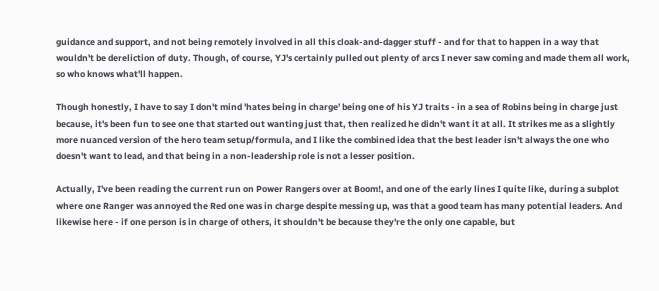guidance and support, and not being remotely involved in all this cloak-and-dagger stuff - and for that to happen in a way that wouldn't be dereliction of duty. Though, of course, YJ's certainly pulled out plenty of arcs I never saw coming and made them all work, so who knows what'll happen.

Though honestly, I have to say I don't mind 'hates being in charge' being one of his YJ traits - in a sea of Robins being in charge just because, it's been fun to see one that started out wanting just that, then realized he didn't want it at all. It strikes me as a slightly more nuanced version of the hero team setup/formula, and I like the combined idea that the best leader isn't always the one who doesn't want to lead, and that being in a non-leadership role is not a lesser position.

Actually, I've been reading the current run on Power Rangers over at Boom!, and one of the early lines I quite like, during a subplot where one Ranger was annoyed the Red one was in charge despite messing up, was that a good team has many potential leaders. And likewise here - if one person is in charge of others, it shouldn't be because they're the only one capable, but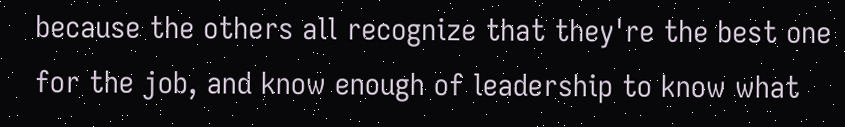because the others all recognize that they're the best one for the job, and know enough of leadership to know what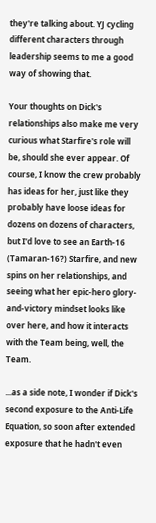they're talking about. YJ cycling different characters through leadership seems to me a good way of showing that.

Your thoughts on Dick's relationships also make me very curious what Starfire's role will be, should she ever appear. Of course, I know the crew probably has ideas for her, just like they probably have loose ideas for dozens on dozens of characters, but I'd love to see an Earth-16 (Tamaran-16?) Starfire, and new spins on her relationships, and seeing what her epic-hero glory-and-victory mindset looks like over here, and how it interacts with the Team being, well, the Team.

...as a side note, I wonder if Dick's second exposure to the Anti-Life Equation, so soon after extended exposure that he hadn't even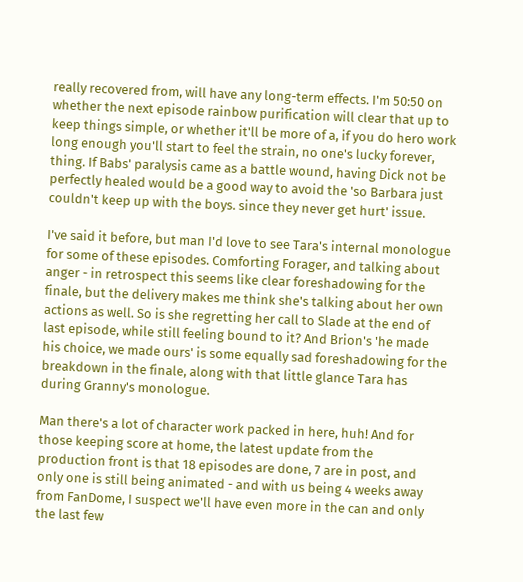really recovered from, will have any long-term effects. I'm 50:50 on whether the next episode rainbow purification will clear that up to keep things simple, or whether it'll be more of a, if you do hero work long enough you'll start to feel the strain, no one's lucky forever, thing. If Babs' paralysis came as a battle wound, having Dick not be perfectly healed would be a good way to avoid the 'so Barbara just couldn't keep up with the boys. since they never get hurt' issue.

I've said it before, but man I'd love to see Tara's internal monologue for some of these episodes. Comforting Forager, and talking about anger - in retrospect this seems like clear foreshadowing for the finale, but the delivery makes me think she's talking about her own actions as well. So is she regretting her call to Slade at the end of last episode, while still feeling bound to it? And Brion's 'he made his choice, we made ours' is some equally sad foreshadowing for the breakdown in the finale, along with that little glance Tara has during Granny's monologue.

Man there's a lot of character work packed in here, huh! And for those keeping score at home, the latest update from the production front is that 18 episodes are done, 7 are in post, and only one is still being animated - and with us being 4 weeks away from FanDome, I suspect we'll have even more in the can and only the last few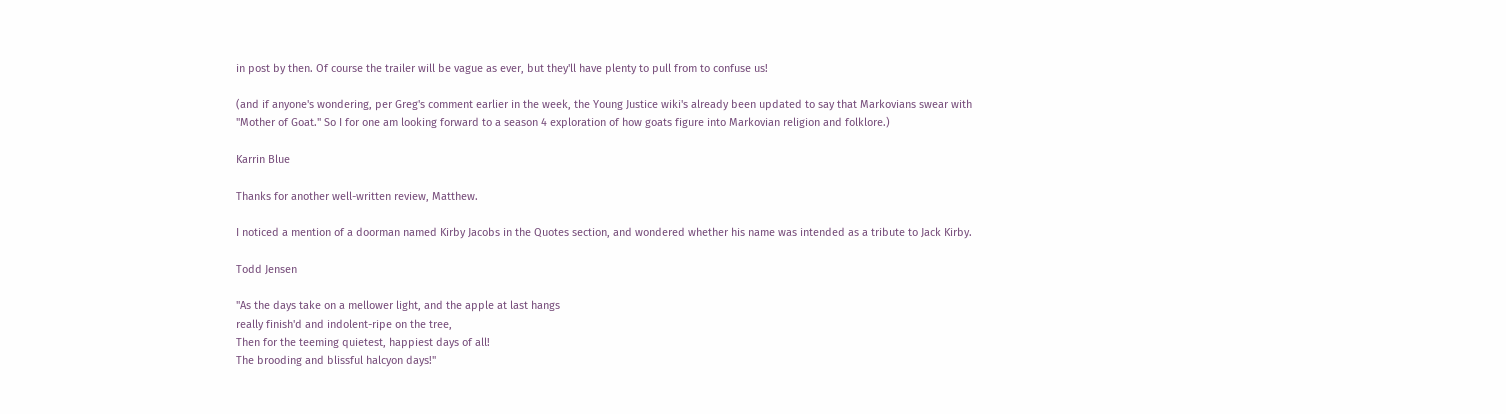in post by then. Of course the trailer will be vague as ever, but they'll have plenty to pull from to confuse us!

(and if anyone's wondering, per Greg's comment earlier in the week, the Young Justice wiki's already been updated to say that Markovians swear with "Mother of Goat." So I for one am looking forward to a season 4 exploration of how goats figure into Markovian religion and folklore.)

Karrin Blue

Thanks for another well-written review, Matthew.

I noticed a mention of a doorman named Kirby Jacobs in the Quotes section, and wondered whether his name was intended as a tribute to Jack Kirby.

Todd Jensen

"As the days take on a mellower light, and the apple at last hangs
really finish'd and indolent-ripe on the tree,
Then for the teeming quietest, happiest days of all!
The brooding and blissful halcyon days!"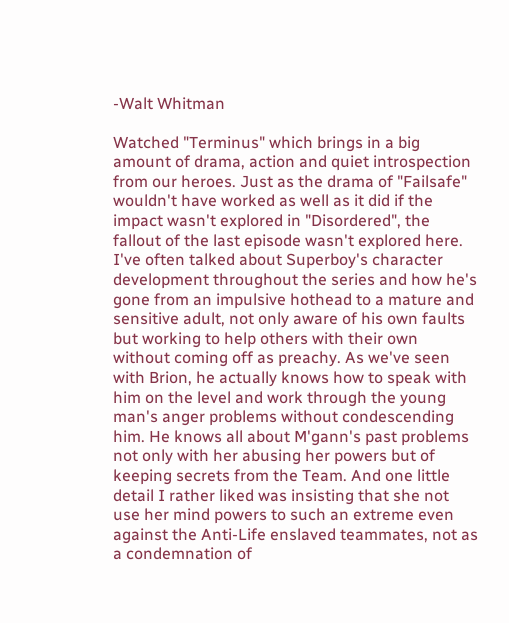-Walt Whitman

Watched "Terminus" which brings in a big amount of drama, action and quiet introspection from our heroes. Just as the drama of "Failsafe" wouldn't have worked as well as it did if the impact wasn't explored in "Disordered", the fallout of the last episode wasn't explored here. I've often talked about Superboy's character development throughout the series and how he's gone from an impulsive hothead to a mature and sensitive adult, not only aware of his own faults but working to help others with their own without coming off as preachy. As we've seen with Brion, he actually knows how to speak with him on the level and work through the young man's anger problems without condescending him. He knows all about M'gann's past problems not only with her abusing her powers but of keeping secrets from the Team. And one little detail I rather liked was insisting that she not use her mind powers to such an extreme even against the Anti-Life enslaved teammates, not as a condemnation of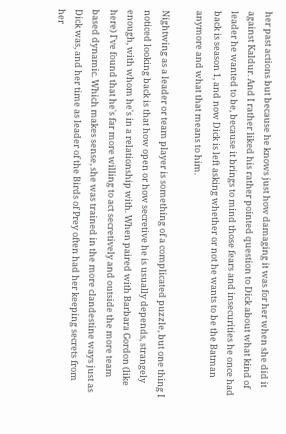her past actions but because he knows just how damaging it was for her when she did it against Kaldur. And I rather liked his rather pointed question to Dick about what kind of leader he wanted to be, because it brings to mind those fears and insecurities he once had back is season 1, and now Dick is left asking whether or not he wants to be the Batman anymore and what that means to him.

Nightwing as a leader or team player is something of a complicated puzzle, but one thing I noticed looking back is that how open or how secretive he is usually depends, strangely enough, with whom he's in a relationship with. When paired with Barbara Gordon (like here) I've found that he's far more willing to act secretively and outside the more team based dynamic. Which makes sense, she was trained in the more clandestine ways just as Dick was, and her time as leader of the Birds of Prey often had her keeping secrets from her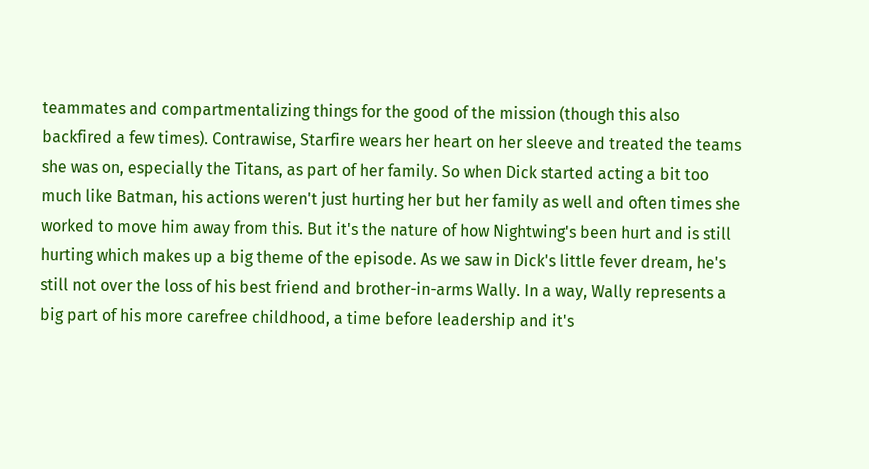teammates and compartmentalizing things for the good of the mission (though this also backfired a few times). Contrawise, Starfire wears her heart on her sleeve and treated the teams she was on, especially the Titans, as part of her family. So when Dick started acting a bit too much like Batman, his actions weren't just hurting her but her family as well and often times she worked to move him away from this. But it's the nature of how Nightwing's been hurt and is still hurting which makes up a big theme of the episode. As we saw in Dick's little fever dream, he's still not over the loss of his best friend and brother-in-arms Wally. In a way, Wally represents a big part of his more carefree childhood, a time before leadership and it's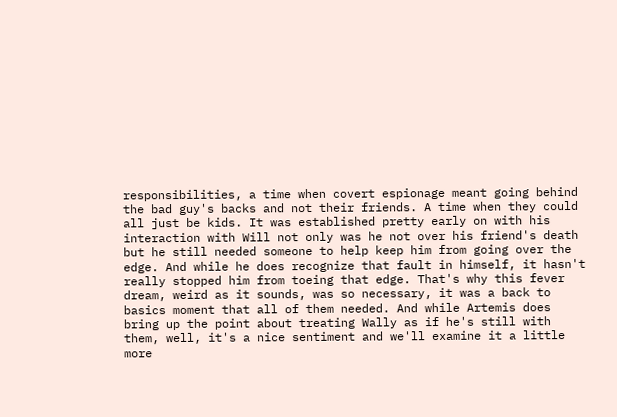responsibilities, a time when covert espionage meant going behind the bad guy's backs and not their friends. A time when they could all just be kids. It was established pretty early on with his interaction with Will not only was he not over his friend's death but he still needed someone to help keep him from going over the edge. And while he does recognize that fault in himself, it hasn't really stopped him from toeing that edge. That's why this fever dream, weird as it sounds, was so necessary, it was a back to basics moment that all of them needed. And while Artemis does bring up the point about treating Wally as if he's still with them, well, it's a nice sentiment and we'll examine it a little more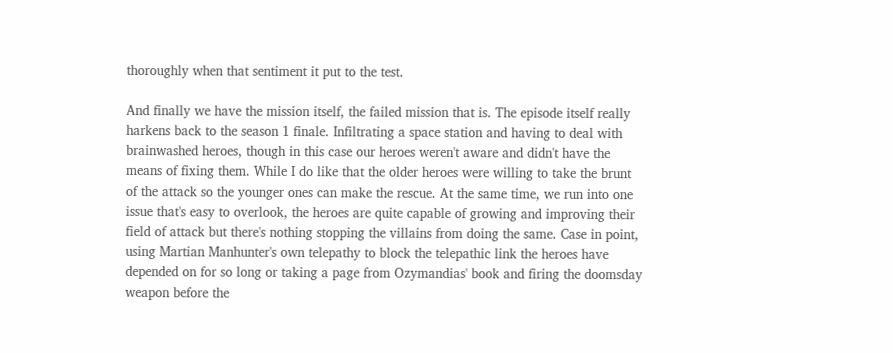thoroughly when that sentiment it put to the test.

And finally we have the mission itself, the failed mission that is. The episode itself really harkens back to the season 1 finale. Infiltrating a space station and having to deal with brainwashed heroes, though in this case our heroes weren't aware and didn't have the means of fixing them. While I do like that the older heroes were willing to take the brunt of the attack so the younger ones can make the rescue. At the same time, we run into one issue that's easy to overlook, the heroes are quite capable of growing and improving their field of attack but there's nothing stopping the villains from doing the same. Case in point, using Martian Manhunter's own telepathy to block the telepathic link the heroes have depended on for so long or taking a page from Ozymandias' book and firing the doomsday weapon before the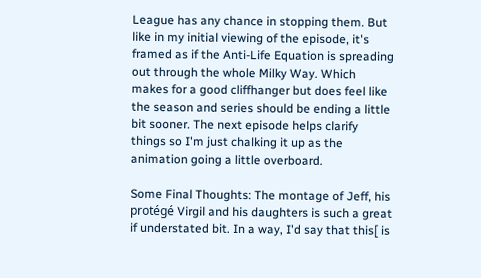League has any chance in stopping them. But like in my initial viewing of the episode, it's framed as if the Anti-Life Equation is spreading out through the whole Milky Way. Which makes for a good cliffhanger but does feel like the season and series should be ending a little bit sooner. The next episode helps clarify things so I'm just chalking it up as the animation going a little overboard.

Some Final Thoughts: The montage of Jeff, his protégé Virgil and his daughters is such a great if understated bit. In a way, I'd say that this[ is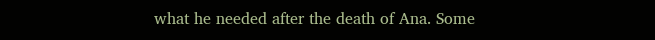what he needed after the death of Ana. Some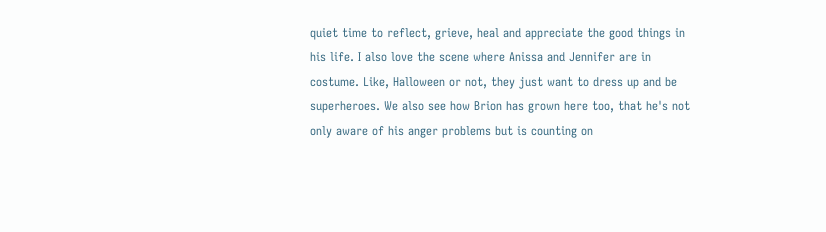quiet time to reflect, grieve, heal and appreciate the good things in his life. I also love the scene where Anissa and Jennifer are in costume. Like, Halloween or not, they just want to dress up and be superheroes. We also see how Brion has grown here too, that he's not only aware of his anger problems but is counting on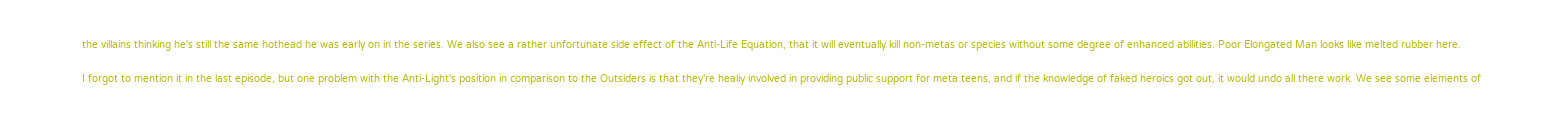the villains thinking he's still the same hothead he was early on in the series. We also see a rather unfortunate side effect of the Anti-Life Equation, that it will eventually kill non-metas or species without some degree of enhanced abilities. Poor Elongated Man looks like melted rubber here.

I forgot to mention it in the last episode, but one problem with the Anti-Light's position in comparison to the Outsiders is that they're healiy involved in providing public support for meta teens, and if the knowledge of faked heroics got out, it would undo all there work. We see some elements of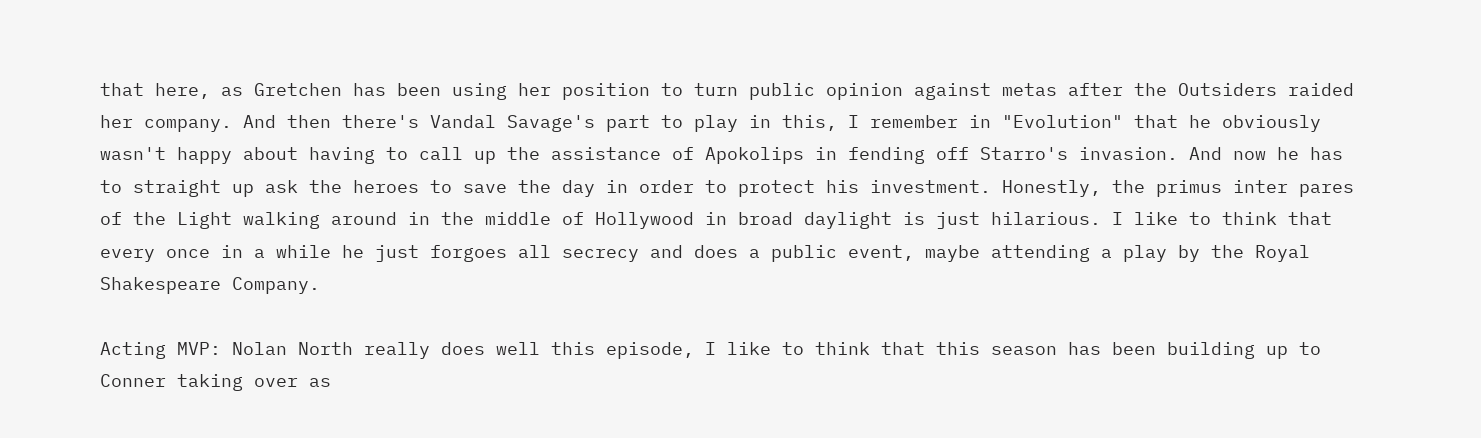that here, as Gretchen has been using her position to turn public opinion against metas after the Outsiders raided her company. And then there's Vandal Savage's part to play in this, I remember in "Evolution" that he obviously wasn't happy about having to call up the assistance of Apokolips in fending off Starro's invasion. And now he has to straight up ask the heroes to save the day in order to protect his investment. Honestly, the primus inter pares of the Light walking around in the middle of Hollywood in broad daylight is just hilarious. I like to think that every once in a while he just forgoes all secrecy and does a public event, maybe attending a play by the Royal Shakespeare Company.

Acting MVP: Nolan North really does well this episode, I like to think that this season has been building up to Conner taking over as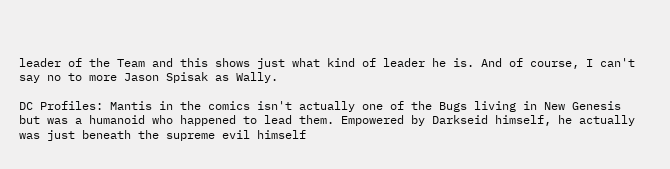leader of the Team and this shows just what kind of leader he is. And of course, I can't say no to more Jason Spisak as Wally.

DC Profiles: Mantis in the comics isn't actually one of the Bugs living in New Genesis but was a humanoid who happened to lead them. Empowered by Darkseid himself, he actually was just beneath the supreme evil himself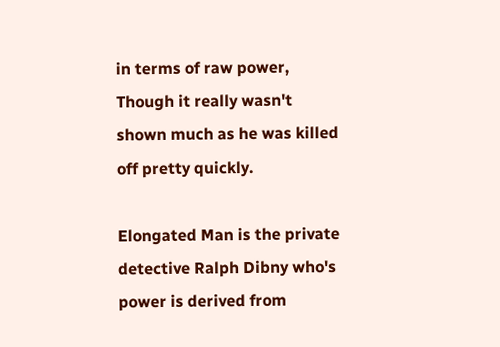in terms of raw power, Though it really wasn't shown much as he was killed off pretty quickly.

Elongated Man is the private detective Ralph Dibny who's power is derived from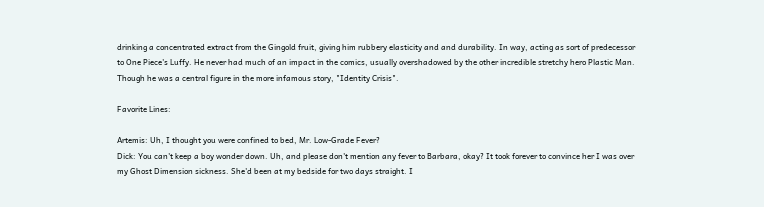drinking a concentrated extract from the Gingold fruit, giving him rubbery elasticity and and durability. In way, acting as sort of predecessor to One Piece's Luffy. He never had much of an impact in the comics, usually overshadowed by the other incredible stretchy hero Plastic Man. Though he was a central figure in the more infamous story, "Identity Crisis".

Favorite Lines:

Artemis: Uh, I thought you were confined to bed, Mr. Low-Grade Fever?
Dick: You can't keep a boy wonder down. Uh, and please don't mention any fever to Barbara, okay? It took forever to convince her I was over my Ghost Dimension sickness. She'd been at my bedside for two days straight. I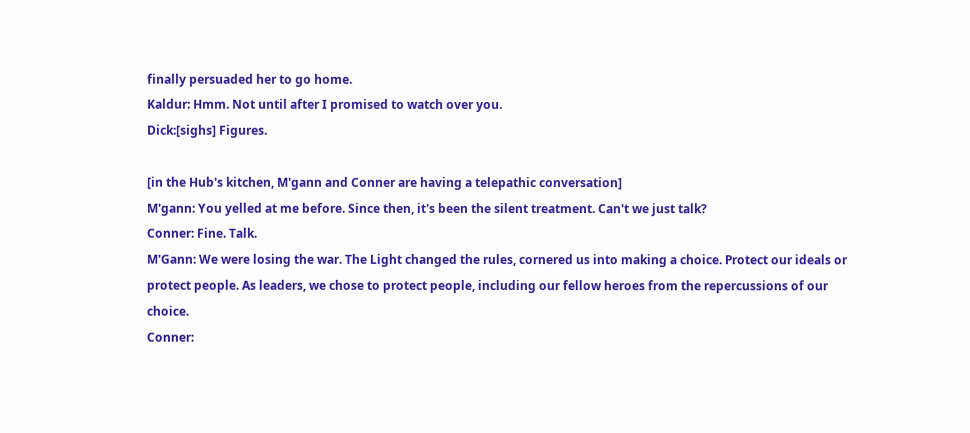finally persuaded her to go home.
Kaldur: Hmm. Not until after I promised to watch over you.
Dick:[sighs] Figures.

[in the Hub's kitchen, M'gann and Conner are having a telepathic conversation]
M'gann: You yelled at me before. Since then, it's been the silent treatment. Can't we just talk?
Conner: Fine. Talk.
M'Gann: We were losing the war. The Light changed the rules, cornered us into making a choice. Protect our ideals or protect people. As leaders, we chose to protect people, including our fellow heroes from the repercussions of our choice.
Conner: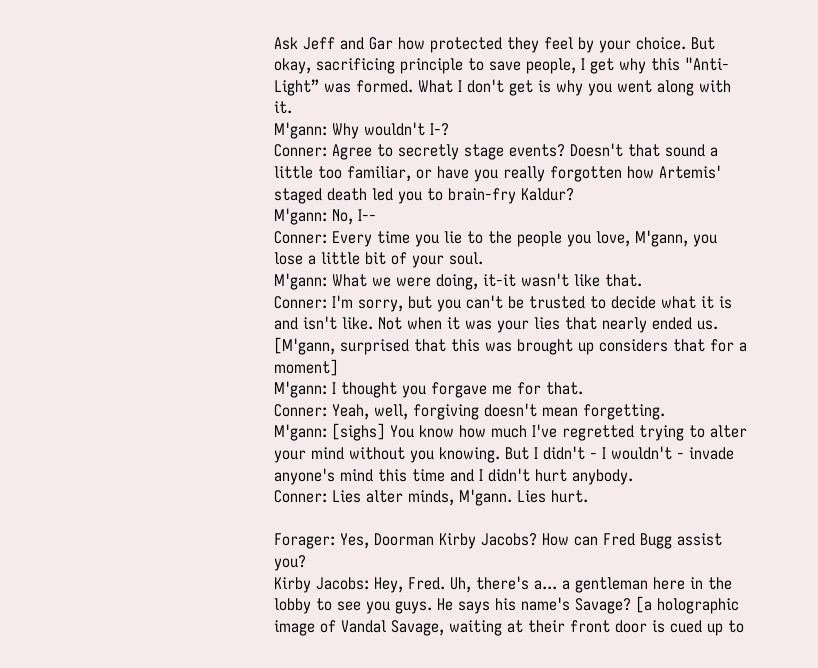Ask Jeff and Gar how protected they feel by your choice. But okay, sacrificing principle to save people, I get why this "Anti-Light” was formed. What I don't get is why you went along with it.
M'gann: Why wouldn't I-?
Conner: Agree to secretly stage events? Doesn't that sound a little too familiar, or have you really forgotten how Artemis' staged death led you to brain-fry Kaldur?
M'gann: No, I--
Conner: Every time you lie to the people you love, M'gann, you lose a little bit of your soul.
M'gann: What we were doing, it-it wasn't like that.
Conner: I'm sorry, but you can't be trusted to decide what it is and isn't like. Not when it was your lies that nearly ended us.
[M'gann, surprised that this was brought up considers that for a moment]
M'gann: I thought you forgave me for that.
Conner: Yeah, well, forgiving doesn't mean forgetting.
M'gann: [sighs] You know how much I've regretted trying to alter your mind without you knowing. But I didn't - I wouldn't - invade anyone's mind this time and I didn't hurt anybody.
Conner: Lies alter minds, M'gann. Lies hurt.

Forager: Yes, Doorman Kirby Jacobs? How can Fred Bugg assist you?
Kirby Jacobs: Hey, Fred. Uh, there's a... a gentleman here in the lobby to see you guys. He says his name's Savage? [a holographic image of Vandal Savage, waiting at their front door is cued up to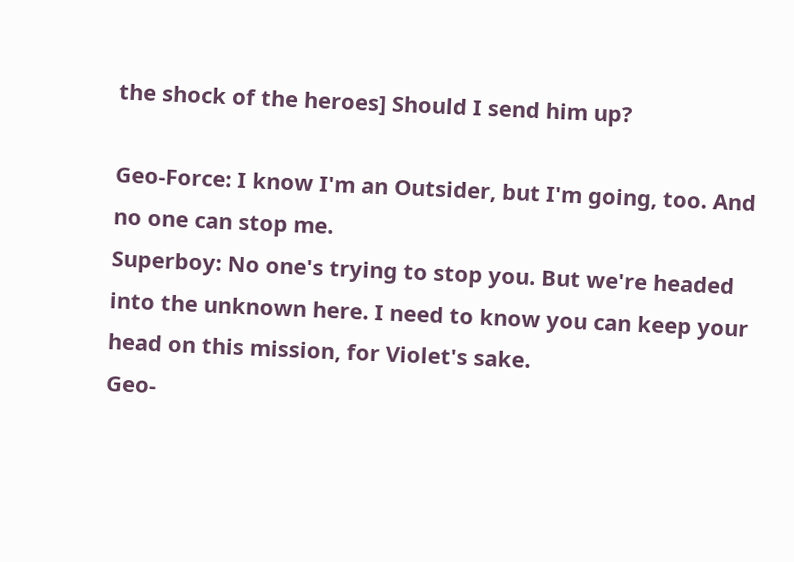the shock of the heroes] Should I send him up?

Geo-Force: I know I'm an Outsider, but I'm going, too. And no one can stop me.
Superboy: No one's trying to stop you. But we're headed into the unknown here. I need to know you can keep your head on this mission, for Violet's sake.
Geo-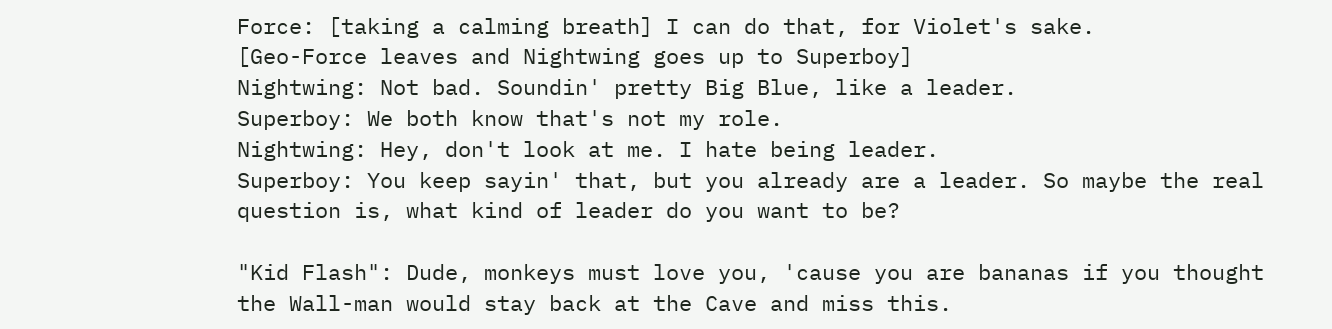Force: [taking a calming breath] I can do that, for Violet's sake.
[Geo-Force leaves and Nightwing goes up to Superboy]
Nightwing: Not bad. Soundin' pretty Big Blue, like a leader.
Superboy: We both know that's not my role.
Nightwing: Hey, don't look at me. I hate being leader.
Superboy: You keep sayin' that, but you already are a leader. So maybe the real question is, what kind of leader do you want to be?

"Kid Flash": Dude, monkeys must love you, 'cause you are bananas if you thought the Wall-man would stay back at the Cave and miss this.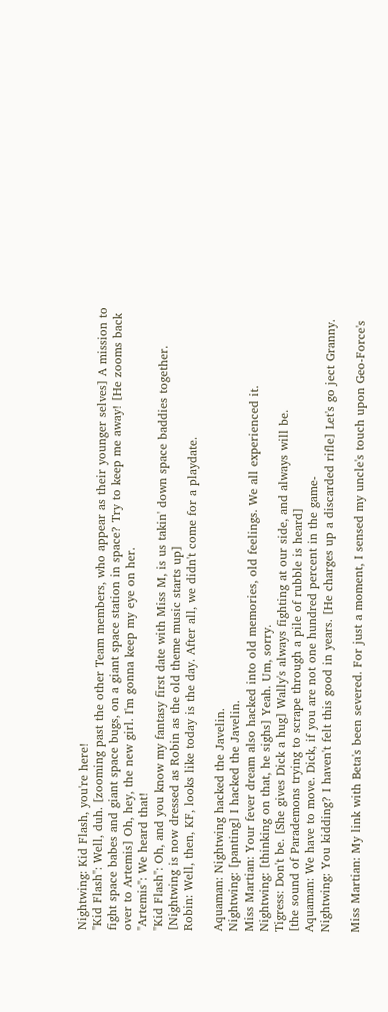Nightwing: Kid Flash, you're here!
"Kid Flash": Well, duh. [zooming past the other Team members, who appear as their younger selves] A mission to fight space babes and giant space bugs, on a giant space station in space? Try to keep me away! [He zooms back over to Artemis] Oh, hey, the new girl. I'm gonna keep my eye on her.
"Artemis": We heard that!
"Kid Flash": Oh, and you know my fantasy first date with Miss M, is us takin' down space baddies together.
[Nightwing is now dressed as Robin as the old theme music starts up]
Robin: Well, then, KF, looks like today is the day. After all, we didn't come for a playdate.

Aquaman: Nightwing hacked the Javelin.
Nightwing: [panting] I hacked the Javelin.
Miss Martian: Your fever dream also hacked into old memories, old feelings. We all experienced it.
Nightwing: [thinking on that, he sighs] Yeah. Um, sorry.
Tigress: Don't be. [She gives Dick a hug] Wally's always fighting at our side, and always will be.
[the sound of Parademons trying to scrape through a pile of rubble is heard]
Aquaman: We have to move. Dick, if you are not one hundred percent in the game-
Nightwing: You kidding? I haven't felt this good in years. [He charges up a discarded rifle] Let's go ject Granny.

Miss Martian: My link with Beta's been severed. For just a moment, I sensed my uncle's touch upon Geo-Force's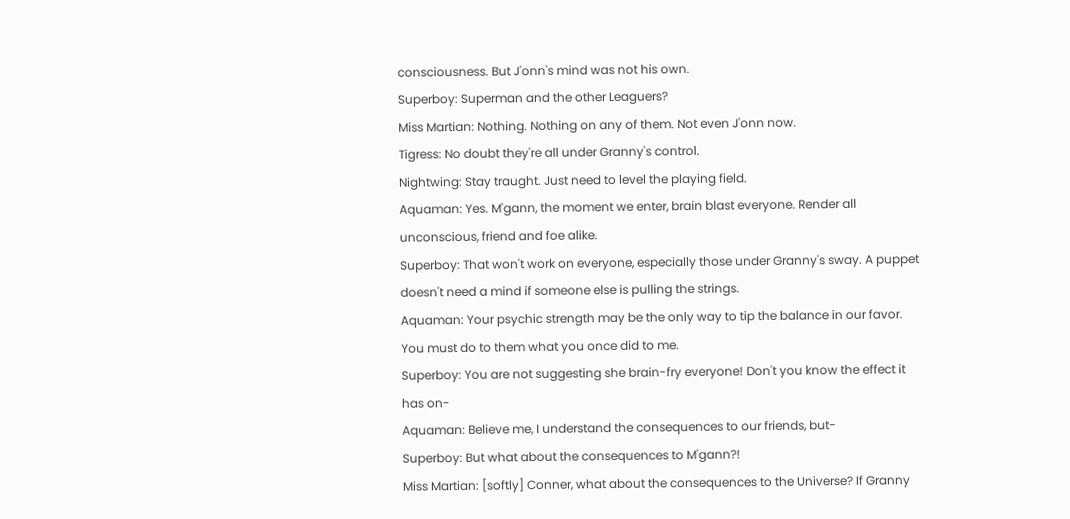consciousness. But J'onn's mind was not his own.
Superboy: Superman and the other Leaguers?
Miss Martian: Nothing. Nothing on any of them. Not even J'onn now.
Tigress: No doubt they're all under Granny's control.
Nightwing: Stay traught. Just need to level the playing field.
Aquaman: Yes. M'gann, the moment we enter, brain blast everyone. Render all unconscious, friend and foe alike.
Superboy: That won't work on everyone, especially those under Granny's sway. A puppet doesn't need a mind if someone else is pulling the strings.
Aquaman: Your psychic strength may be the only way to tip the balance in our favor. You must do to them what you once did to me.
Superboy: You are not suggesting she brain-fry everyone! Don't you know the effect it has on-
Aquaman: Believe me, I understand the consequences to our friends, but-
Superboy: But what about the consequences to M'gann?!
Miss Martian: [softly] Conner, what about the consequences to the Universe? If Granny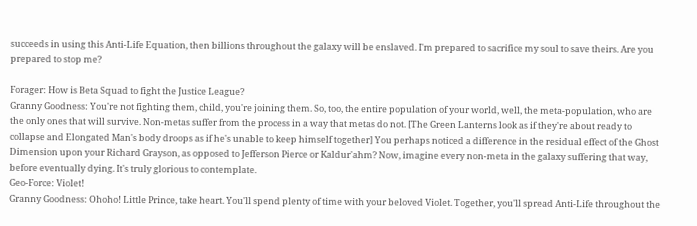succeeds in using this Anti-Life Equation, then billions throughout the galaxy will be enslaved. I'm prepared to sacrifice my soul to save theirs. Are you prepared to stop me?

Forager: How is Beta Squad to fight the Justice League?
Granny Goodness: You're not fighting them, child, you're joining them. So, too, the entire population of your world, well, the meta-population, who are the only ones that will survive. Non-metas suffer from the process in a way that metas do not. [The Green Lanterns look as if they're about ready to collapse and Elongated Man's body droops as if he's unable to keep himself together] You perhaps noticed a difference in the residual effect of the Ghost Dimension upon your Richard Grayson, as opposed to Jefferson Pierce or Kaldur'ahm? Now, imagine every non-meta in the galaxy suffering that way, before eventually dying. It's truly glorious to contemplate.
Geo-Force: Violet!
Granny Goodness: Ohoho! Little Prince, take heart. You'll spend plenty of time with your beloved Violet. Together, you'll spread Anti-Life throughout the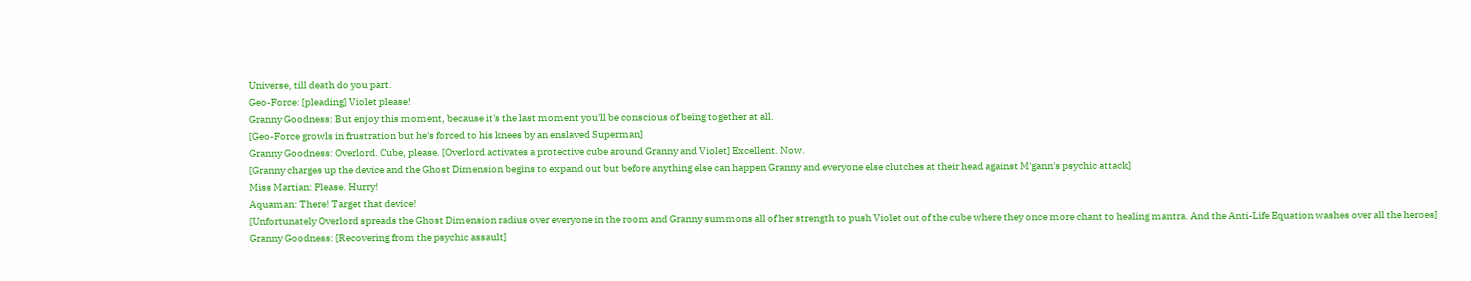Universe, till death do you part.
Geo-Force: [pleading] Violet please!
Granny Goodness: But enjoy this moment, because it's the last moment you'll be conscious of being together at all.
[Geo-Force growls in frustration but he's forced to his knees by an enslaved Superman]
Granny Goodness: Overlord. Cube, please. [Overlord activates a protective cube around Granny and Violet] Excellent. Now.
[Granny charges up the device and the Ghost Dimension begins to expand out but before anything else can happen Granny and everyone else clutches at their head against M'gann's psychic attack]
Miss Martian: Please. Hurry!
Aquaman: There! Target that device!
[Unfortunately Overlord spreads the Ghost Dimension radius over everyone in the room and Granny summons all of her strength to push Violet out of the cube where they once more chant to healing mantra. And the Anti-Life Equation washes over all the heroes]
Granny Goodness: [Recovering from the psychic assault]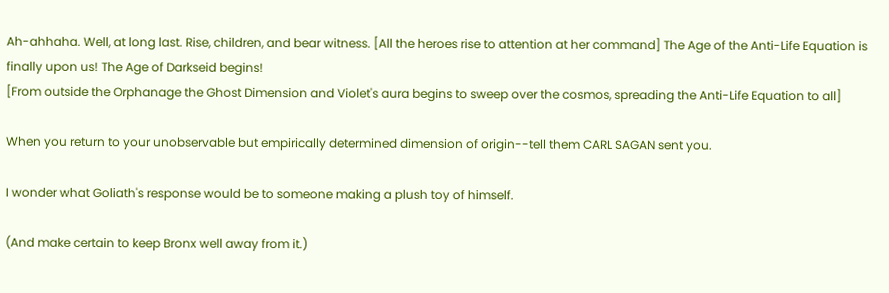Ah-ahhaha. Well, at long last. Rise, children, and bear witness. [All the heroes rise to attention at her command] The Age of the Anti-Life Equation is finally upon us! The Age of Darkseid begins!
[From outside the Orphanage the Ghost Dimension and Violet's aura begins to sweep over the cosmos, spreading the Anti-Life Equation to all]

When you return to your unobservable but empirically determined dimension of origin--tell them CARL SAGAN sent you.

I wonder what Goliath's response would be to someone making a plush toy of himself.

(And make certain to keep Bronx well away from it.)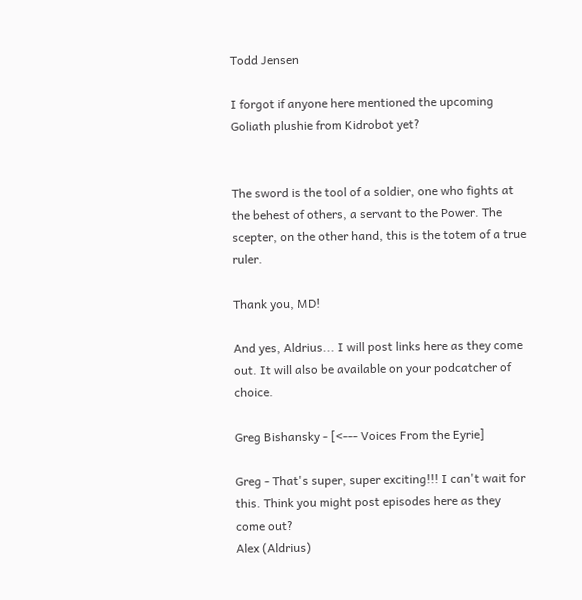Todd Jensen

I forgot if anyone here mentioned the upcoming Goliath plushie from Kidrobot yet?


The sword is the tool of a soldier, one who fights at the behest of others, a servant to the Power. The scepter, on the other hand, this is the totem of a true ruler.

Thank you, MD!

And yes, Aldrius... I will post links here as they come out. It will also be available on your podcatcher of choice.

Greg Bishansky - [<--- Voices From the Eyrie]

Greg - That's super, super exciting!!! I can't wait for this. Think you might post episodes here as they come out?
Alex (Aldrius)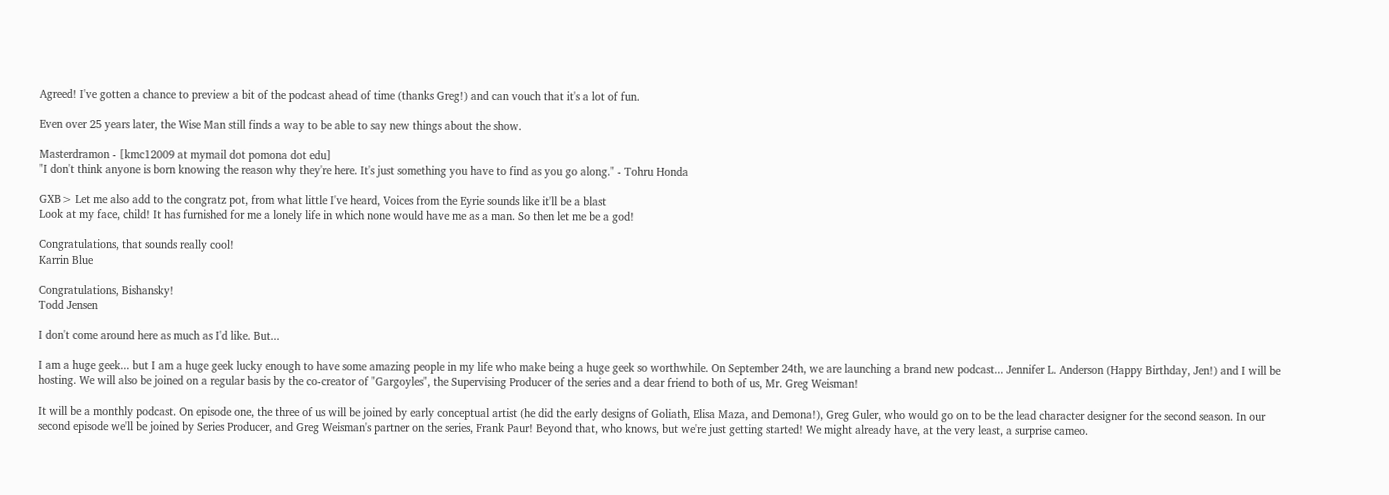Agreed! I've gotten a chance to preview a bit of the podcast ahead of time (thanks Greg!) and can vouch that it's a lot of fun.

Even over 25 years later, the Wise Man still finds a way to be able to say new things about the show.

Masterdramon - [kmc12009 at mymail dot pomona dot edu]
"I don't think anyone is born knowing the reason why they're here. It's just something you have to find as you go along." - Tohru Honda

GXB> Let me also add to the congratz pot, from what little I've heard, Voices from the Eyrie sounds like it'll be a blast
Look at my face, child! It has furnished for me a lonely life in which none would have me as a man. So then let me be a god!

Congratulations, that sounds really cool!
Karrin Blue

Congratulations, Bishansky!
Todd Jensen

I don't come around here as much as I'd like. But...

I am a huge geek... but I am a huge geek lucky enough to have some amazing people in my life who make being a huge geek so worthwhile. On September 24th, we are launching a brand new podcast... Jennifer L. Anderson (Happy Birthday, Jen!) and I will be hosting. We will also be joined on a regular basis by the co-creator of "Gargoyles", the Supervising Producer of the series and a dear friend to both of us, Mr. Greg Weisman!

It will be a monthly podcast. On episode one, the three of us will be joined by early conceptual artist (he did the early designs of Goliath, Elisa Maza, and Demona!), Greg Guler, who would go on to be the lead character designer for the second season. In our second episode we'll be joined by Series Producer, and Greg Weisman's partner on the series, Frank Paur! Beyond that, who knows, but we're just getting started! We might already have, at the very least, a surprise cameo.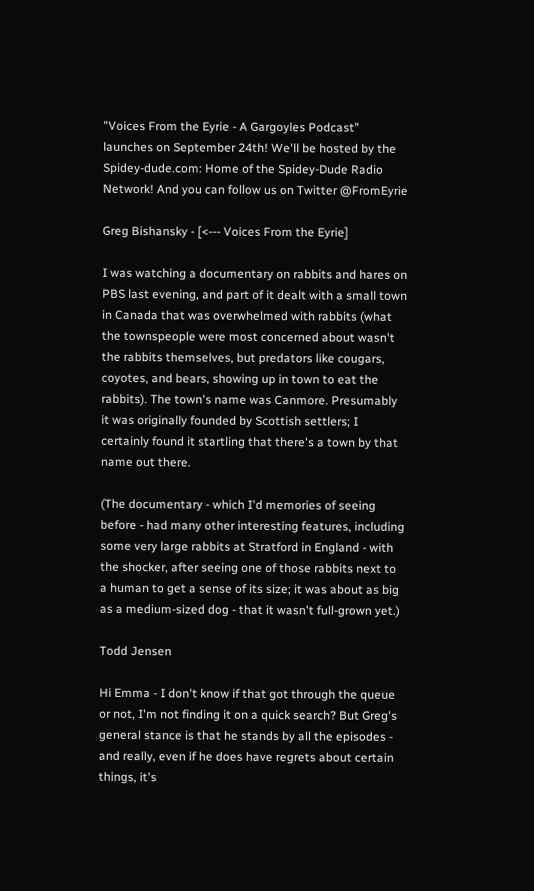"Voices From the Eyrie - A Gargoyles Podcast" launches on September 24th! We'll be hosted by the Spidey-dude.com: Home of the Spidey-Dude Radio Network! And you can follow us on Twitter @FromEyrie

Greg Bishansky - [<--- Voices From the Eyrie]

I was watching a documentary on rabbits and hares on PBS last evening, and part of it dealt with a small town in Canada that was overwhelmed with rabbits (what the townspeople were most concerned about wasn't the rabbits themselves, but predators like cougars, coyotes, and bears, showing up in town to eat the rabbits). The town's name was Canmore. Presumably it was originally founded by Scottish settlers; I certainly found it startling that there's a town by that name out there.

(The documentary - which I'd memories of seeing before - had many other interesting features, including some very large rabbits at Stratford in England - with the shocker, after seeing one of those rabbits next to a human to get a sense of its size; it was about as big as a medium-sized dog - that it wasn't full-grown yet.)

Todd Jensen

Hi Emma - I don't know if that got through the queue or not, I'm not finding it on a quick search? But Greg's general stance is that he stands by all the episodes - and really, even if he does have regrets about certain things, it's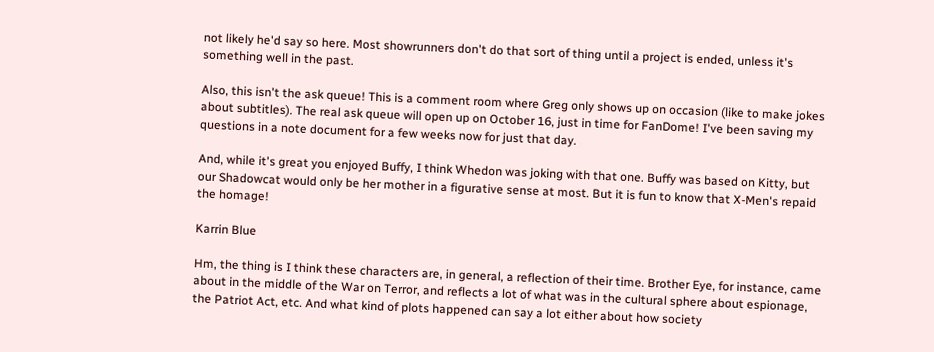not likely he'd say so here. Most showrunners don't do that sort of thing until a project is ended, unless it's something well in the past.

Also, this isn't the ask queue! This is a comment room where Greg only shows up on occasion (like to make jokes about subtitles). The real ask queue will open up on October 16, just in time for FanDome! I've been saving my questions in a note document for a few weeks now for just that day.

And, while it's great you enjoyed Buffy, I think Whedon was joking with that one. Buffy was based on Kitty, but our Shadowcat would only be her mother in a figurative sense at most. But it is fun to know that X-Men's repaid the homage!

Karrin Blue

Hm, the thing is I think these characters are, in general, a reflection of their time. Brother Eye, for instance, came about in the middle of the War on Terror, and reflects a lot of what was in the cultural sphere about espionage, the Patriot Act, etc. And what kind of plots happened can say a lot either about how society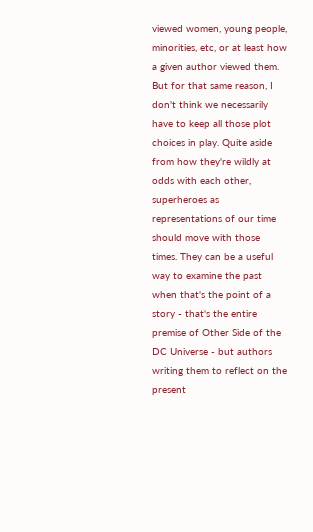viewed women, young people, minorities, etc, or at least how a given author viewed them. But for that same reason, I don't think we necessarily have to keep all those plot choices in play. Quite aside from how they're wildly at odds with each other, superheroes as representations of our time should move with those times. They can be a useful way to examine the past when that's the point of a story - that's the entire premise of Other Side of the DC Universe - but authors writing them to reflect on the present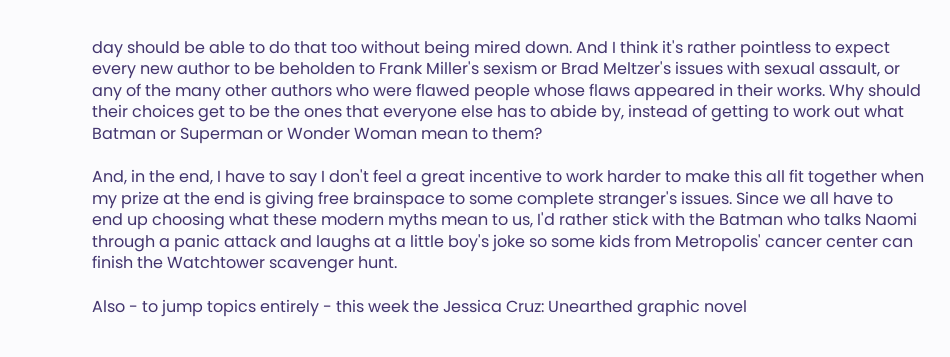day should be able to do that too without being mired down. And I think it's rather pointless to expect every new author to be beholden to Frank Miller's sexism or Brad Meltzer's issues with sexual assault, or any of the many other authors who were flawed people whose flaws appeared in their works. Why should their choices get to be the ones that everyone else has to abide by, instead of getting to work out what Batman or Superman or Wonder Woman mean to them?

And, in the end, I have to say I don't feel a great incentive to work harder to make this all fit together when my prize at the end is giving free brainspace to some complete stranger's issues. Since we all have to end up choosing what these modern myths mean to us, I'd rather stick with the Batman who talks Naomi through a panic attack and laughs at a little boy's joke so some kids from Metropolis' cancer center can finish the Watchtower scavenger hunt.

Also - to jump topics entirely - this week the Jessica Cruz: Unearthed graphic novel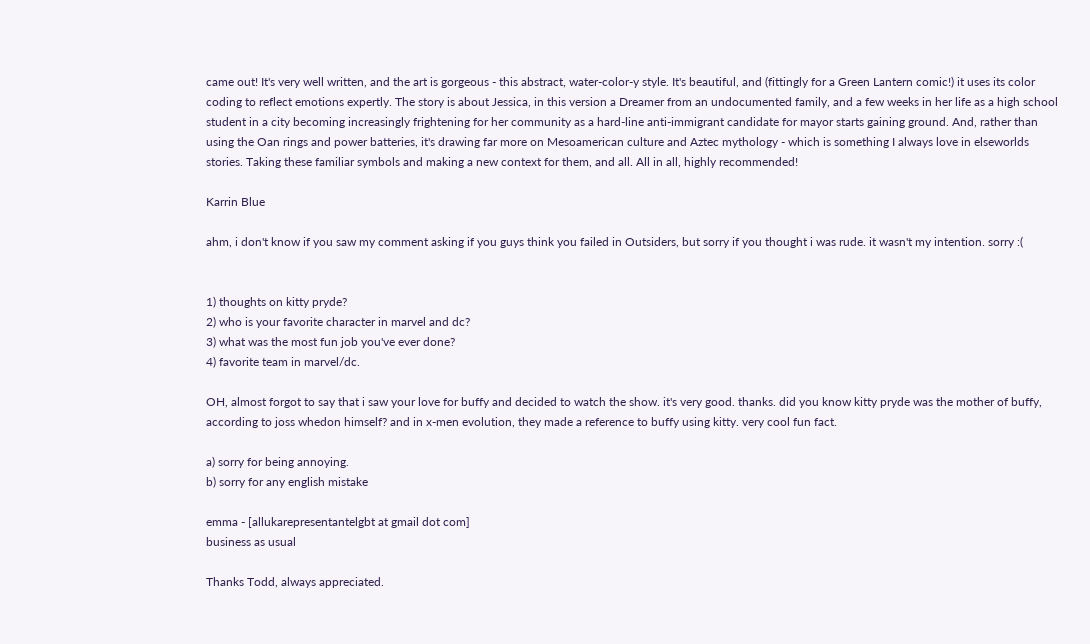came out! It's very well written, and the art is gorgeous - this abstract, water-color-y style. It's beautiful, and (fittingly for a Green Lantern comic!) it uses its color coding to reflect emotions expertly. The story is about Jessica, in this version a Dreamer from an undocumented family, and a few weeks in her life as a high school student in a city becoming increasingly frightening for her community as a hard-line anti-immigrant candidate for mayor starts gaining ground. And, rather than using the Oan rings and power batteries, it's drawing far more on Mesoamerican culture and Aztec mythology - which is something I always love in elseworlds stories. Taking these familiar symbols and making a new context for them, and all. All in all, highly recommended!

Karrin Blue

ahm, i don't know if you saw my comment asking if you guys think you failed in Outsiders, but sorry if you thought i was rude. it wasn't my intention. sorry :(


1) thoughts on kitty pryde?
2) who is your favorite character in marvel and dc?
3) what was the most fun job you've ever done?
4) favorite team in marvel/dc.

OH, almost forgot to say that i saw your love for buffy and decided to watch the show. it's very good. thanks. did you know kitty pryde was the mother of buffy, according to joss whedon himself? and in x-men evolution, they made a reference to buffy using kitty. very cool fun fact.

a) sorry for being annoying.
b) sorry for any english mistake

emma - [allukarepresentantelgbt at gmail dot com]
business as usual

Thanks Todd, always appreciated.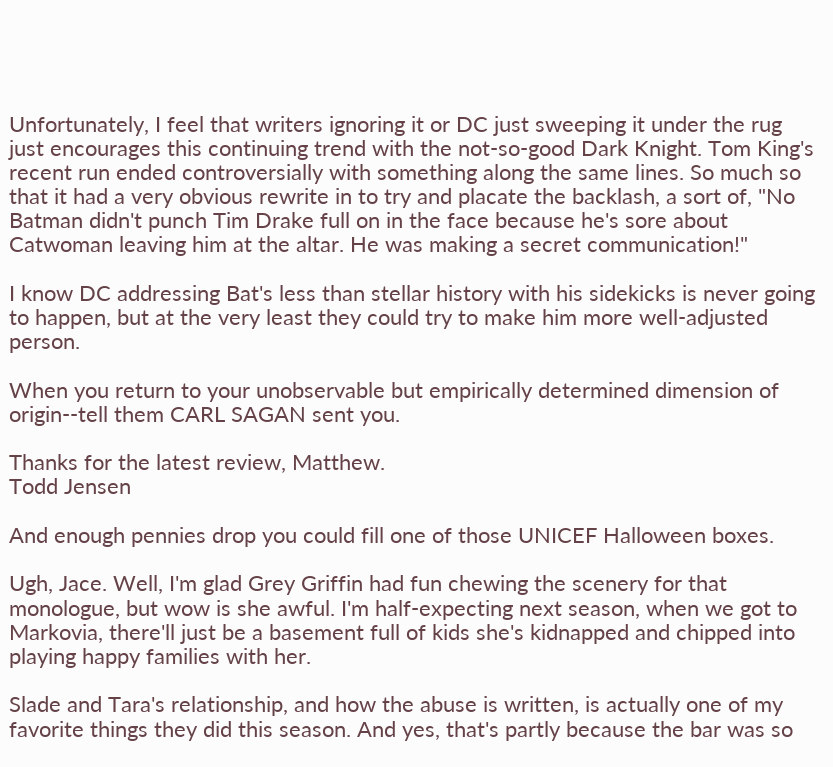Unfortunately, I feel that writers ignoring it or DC just sweeping it under the rug just encourages this continuing trend with the not-so-good Dark Knight. Tom King's recent run ended controversially with something along the same lines. So much so that it had a very obvious rewrite in to try and placate the backlash, a sort of, "No Batman didn't punch Tim Drake full on in the face because he's sore about Catwoman leaving him at the altar. He was making a secret communication!"

I know DC addressing Bat's less than stellar history with his sidekicks is never going to happen, but at the very least they could try to make him more well-adjusted person.

When you return to your unobservable but empirically determined dimension of origin--tell them CARL SAGAN sent you.

Thanks for the latest review, Matthew.
Todd Jensen

And enough pennies drop you could fill one of those UNICEF Halloween boxes.

Ugh, Jace. Well, I'm glad Grey Griffin had fun chewing the scenery for that monologue, but wow is she awful. I'm half-expecting next season, when we got to Markovia, there'll just be a basement full of kids she's kidnapped and chipped into playing happy families with her.

Slade and Tara's relationship, and how the abuse is written, is actually one of my favorite things they did this season. And yes, that's partly because the bar was so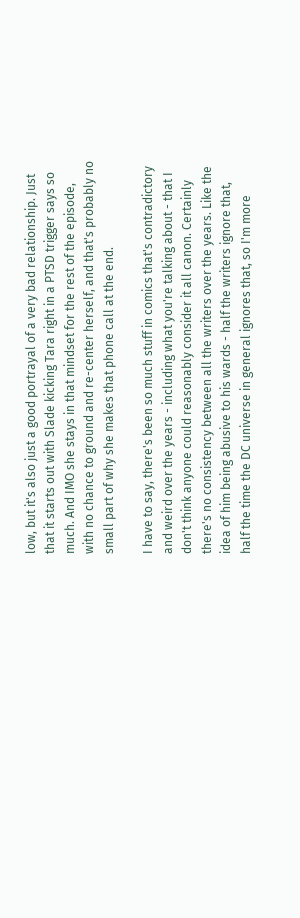low, but it's also just a good portrayal of a very bad relationship. Just that it starts out with Slade kicking Tara right in a PTSD trigger says so much. And IMO she stays in that mindset for the rest of the episode, with no chance to ground and re-center herself, and that's probably no small part of why she makes that phone call at the end.

I have to say, there's been so much stuff in comics that's contradictory and weird over the years - including what you're talking about - that I don't think anyone could reasonably consider it all canon. Certainly there's no consistency between all the writers over the years. Like the idea of him being abusive to his wards - half the writers ignore that, half the time the DC universe in general ignores that, so I'm more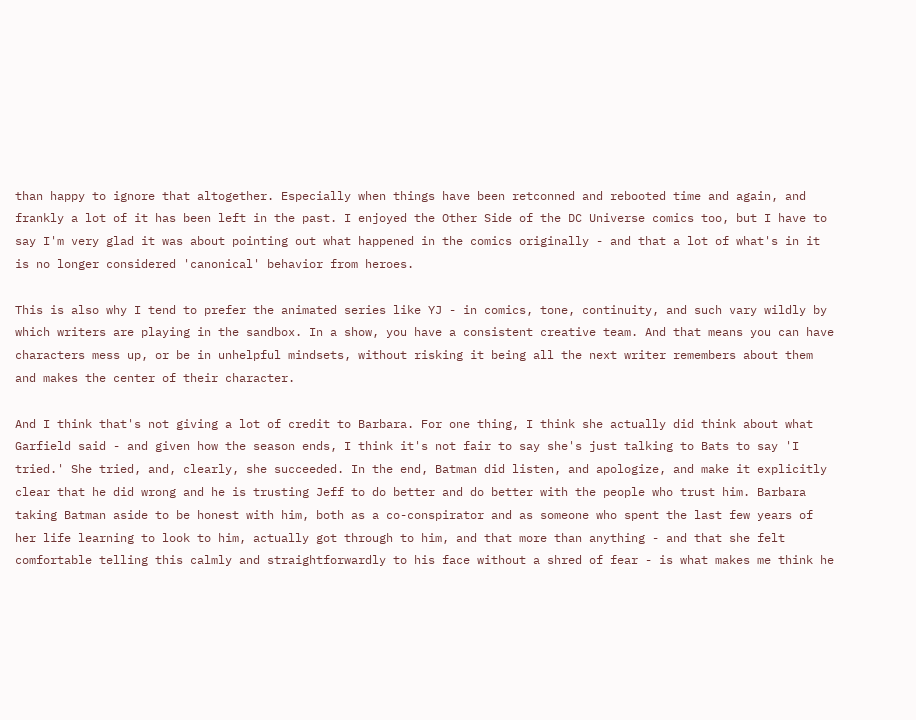than happy to ignore that altogether. Especially when things have been retconned and rebooted time and again, and frankly a lot of it has been left in the past. I enjoyed the Other Side of the DC Universe comics too, but I have to say I'm very glad it was about pointing out what happened in the comics originally - and that a lot of what's in it is no longer considered 'canonical' behavior from heroes.

This is also why I tend to prefer the animated series like YJ - in comics, tone, continuity, and such vary wildly by which writers are playing in the sandbox. In a show, you have a consistent creative team. And that means you can have characters mess up, or be in unhelpful mindsets, without risking it being all the next writer remembers about them and makes the center of their character.

And I think that's not giving a lot of credit to Barbara. For one thing, I think she actually did think about what Garfield said - and given how the season ends, I think it's not fair to say she's just talking to Bats to say 'I tried.' She tried, and, clearly, she succeeded. In the end, Batman did listen, and apologize, and make it explicitly clear that he did wrong and he is trusting Jeff to do better and do better with the people who trust him. Barbara taking Batman aside to be honest with him, both as a co-conspirator and as someone who spent the last few years of her life learning to look to him, actually got through to him, and that more than anything - and that she felt comfortable telling this calmly and straightforwardly to his face without a shred of fear - is what makes me think he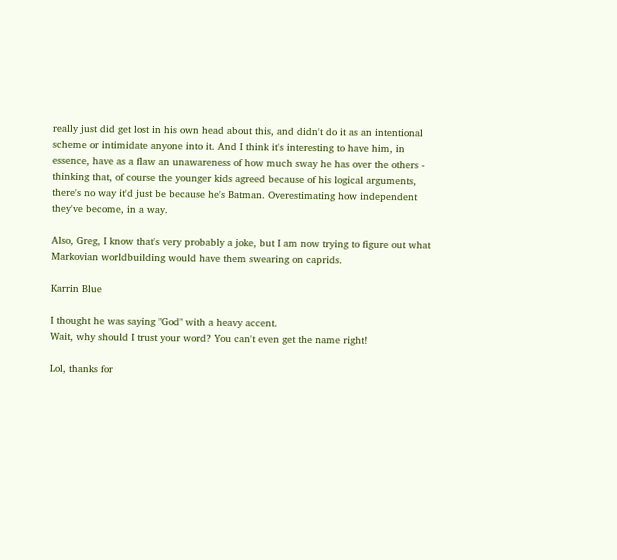really just did get lost in his own head about this, and didn't do it as an intentional scheme or intimidate anyone into it. And I think it's interesting to have him, in essence, have as a flaw an unawareness of how much sway he has over the others - thinking that, of course the younger kids agreed because of his logical arguments, there's no way it'd just be because he's Batman. Overestimating how independent they've become, in a way.

Also, Greg, I know that's very probably a joke, but I am now trying to figure out what Markovian worldbuilding would have them swearing on caprids.

Karrin Blue

I thought he was saying "God" with a heavy accent.
Wait, why should I trust your word? You can't even get the name right!

Lol, thanks for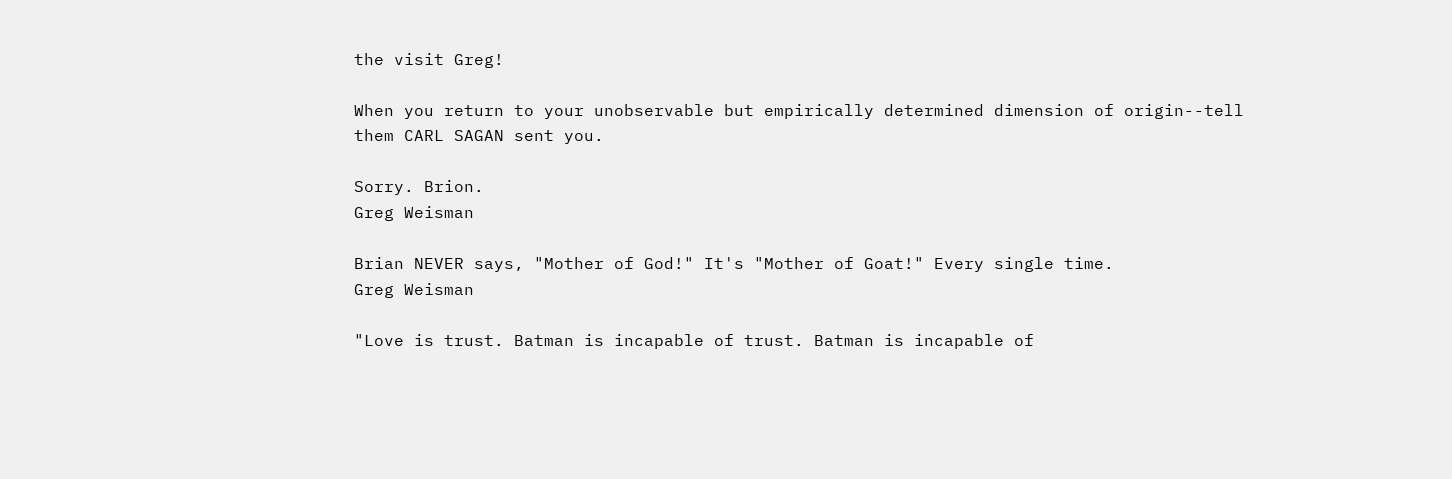the visit Greg!

When you return to your unobservable but empirically determined dimension of origin--tell them CARL SAGAN sent you.

Sorry. Brion.
Greg Weisman

Brian NEVER says, "Mother of God!" It's "Mother of Goat!" Every single time.
Greg Weisman

"Love is trust. Batman is incapable of trust. Batman is incapable of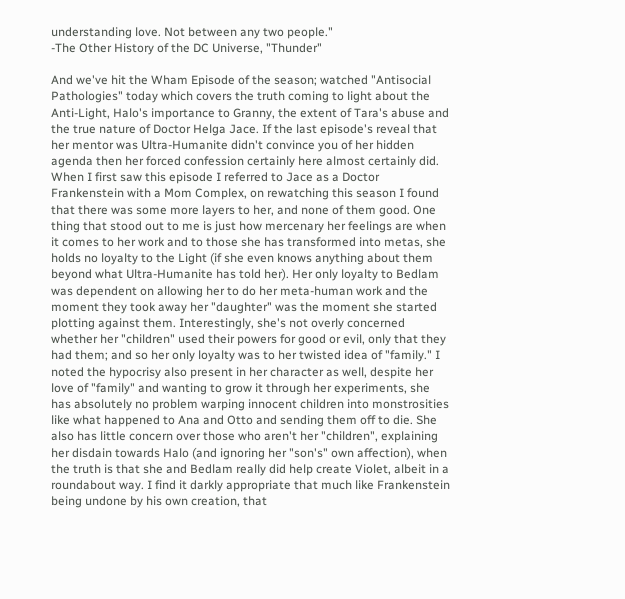understanding love. Not between any two people."
-The Other History of the DC Universe, "Thunder"

And we've hit the Wham Episode of the season; watched "Antisocial Pathologies" today which covers the truth coming to light about the Anti-Light, Halo's importance to Granny, the extent of Tara's abuse and the true nature of Doctor Helga Jace. If the last episode's reveal that her mentor was Ultra-Humanite didn't convince you of her hidden agenda then her forced confession certainly here almost certainly did. When I first saw this episode I referred to Jace as a Doctor Frankenstein with a Mom Complex, on rewatching this season I found that there was some more layers to her, and none of them good. One thing that stood out to me is just how mercenary her feelings are when it comes to her work and to those she has transformed into metas, she holds no loyalty to the Light (if she even knows anything about them beyond what Ultra-Humanite has told her). Her only loyalty to Bedlam was dependent on allowing her to do her meta-human work and the moment they took away her "daughter" was the moment she started plotting against them. Interestingly, she's not overly concerned whether her "children" used their powers for good or evil, only that they had them; and so her only loyalty was to her twisted idea of "family." I noted the hypocrisy also present in her character as well, despite her love of "family" and wanting to grow it through her experiments, she has absolutely no problem warping innocent children into monstrosities like what happened to Ana and Otto and sending them off to die. She also has little concern over those who aren't her "children", explaining her disdain towards Halo (and ignoring her "son's" own affection), when the truth is that she and Bedlam really did help create Violet, albeit in a roundabout way. I find it darkly appropriate that much like Frankenstein being undone by his own creation, that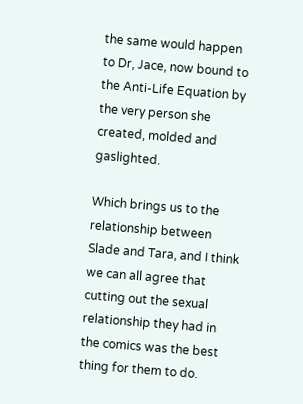the same would happen to Dr, Jace, now bound to the Anti-Life Equation by the very person she created, molded and gaslighted.

Which brings us to the relationship between Slade and Tara, and I think we can all agree that cutting out the sexual relationship they had in the comics was the best thing for them to do.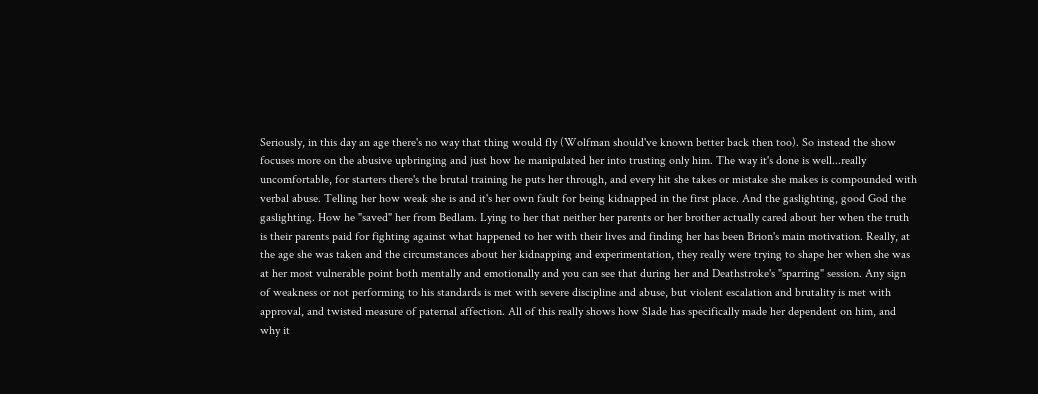Seriously, in this day an age there's no way that thing would fly (Wolfman should've known better back then too). So instead the show focuses more on the abusive upbringing and just how he manipulated her into trusting only him. The way it's done is well...really uncomfortable, for starters there's the brutal training he puts her through, and every hit she takes or mistake she makes is compounded with verbal abuse. Telling her how weak she is and it's her own fault for being kidnapped in the first place. And the gaslighting, good God the gaslighting. How he "saved" her from Bedlam. Lying to her that neither her parents or her brother actually cared about her when the truth is their parents paid for fighting against what happened to her with their lives and finding her has been Brion's main motivation. Really, at the age she was taken and the circumstances about her kidnapping and experimentation, they really were trying to shape her when she was at her most vulnerable point both mentally and emotionally and you can see that during her and Deathstroke's "sparring" session. Any sign of weakness or not performing to his standards is met with severe discipline and abuse, but violent escalation and brutality is met with approval, and twisted measure of paternal affection. All of this really shows how Slade has specifically made her dependent on him, and why it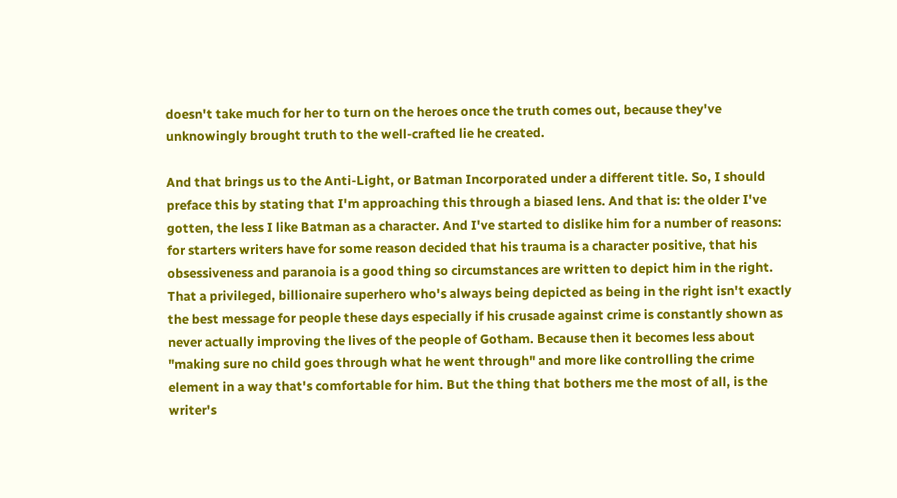doesn't take much for her to turn on the heroes once the truth comes out, because they've unknowingly brought truth to the well-crafted lie he created.

And that brings us to the Anti-Light, or Batman Incorporated under a different title. So, I should preface this by stating that I'm approaching this through a biased lens. And that is: the older I've gotten, the less I like Batman as a character. And I've started to dislike him for a number of reasons: for starters writers have for some reason decided that his trauma is a character positive, that his obsessiveness and paranoia is a good thing so circumstances are written to depict him in the right. That a privileged, billionaire superhero who's always being depicted as being in the right isn't exactly the best message for people these days especially if his crusade against crime is constantly shown as never actually improving the lives of the people of Gotham. Because then it becomes less about "making sure no child goes through what he went through" and more like controlling the crime element in a way that's comfortable for him. But the thing that bothers me the most of all, is the writer's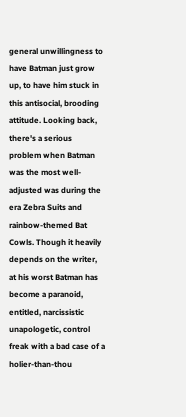general unwillingness to have Batman just grow up, to have him stuck in this antisocial, brooding attitude. Looking back, there's a serious problem when Batman was the most well-adjusted was during the era Zebra Suits and rainbow-themed Bat Cowls. Though it heavily depends on the writer, at his worst Batman has become a paranoid, entitled, narcissistic unapologetic, control freak with a bad case of a holier-than-thou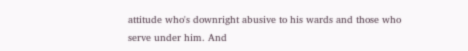attitude who's downright abusive to his wards and those who serve under him. And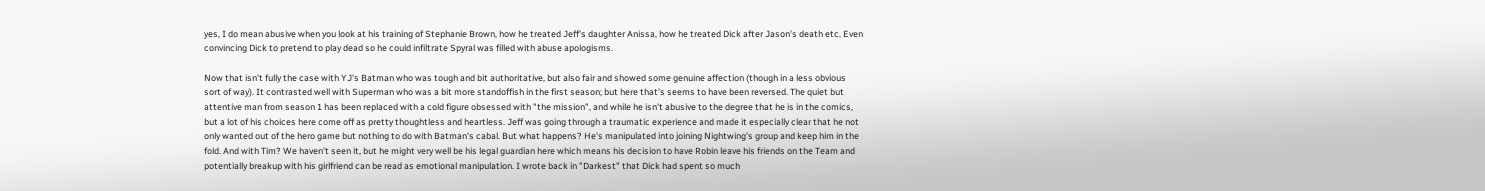yes, I do mean abusive when you look at his training of Stephanie Brown, how he treated Jeff's daughter Anissa, how he treated Dick after Jason's death etc. Even convincing Dick to pretend to play dead so he could infiltrate Spyral was filled with abuse apologisms.

Now that isn't fully the case with YJ's Batman who was tough and bit authoritative, but also fair and showed some genuine affection (though in a less obvious sort of way). It contrasted well with Superman who was a bit more standoffish in the first season; but here that's seems to have been reversed. The quiet but attentive man from season 1 has been replaced with a cold figure obsessed with "the mission", and while he isn't abusive to the degree that he is in the comics, but a lot of his choices here come off as pretty thoughtless and heartless. Jeff was going through a traumatic experience and made it especially clear that he not only wanted out of the hero game but nothing to do with Batman's cabal. But what happens? He's manipulated into joining Nightwing's group and keep him in the fold. And with Tim? We haven't seen it, but he might very well be his legal guardian here which means his decision to have Robin leave his friends on the Team and potentially breakup with his girlfriend can be read as emotional manipulation. I wrote back in "Darkest" that Dick had spent so much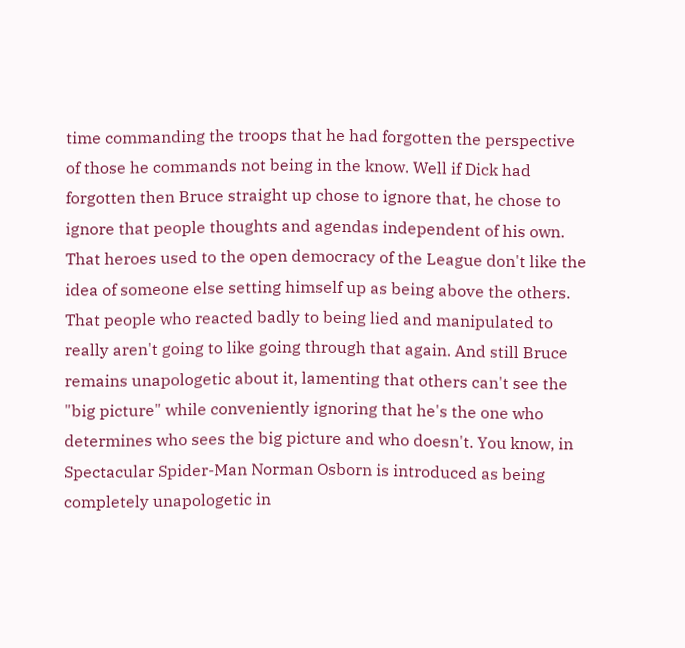time commanding the troops that he had forgotten the perspective of those he commands not being in the know. Well if Dick had forgotten then Bruce straight up chose to ignore that, he chose to ignore that people thoughts and agendas independent of his own. That heroes used to the open democracy of the League don't like the idea of someone else setting himself up as being above the others. That people who reacted badly to being lied and manipulated to really aren't going to like going through that again. And still Bruce remains unapologetic about it, lamenting that others can't see the "big picture" while conveniently ignoring that he's the one who determines who sees the big picture and who doesn't. You know, in Spectacular Spider-Man Norman Osborn is introduced as being completely unapologetic in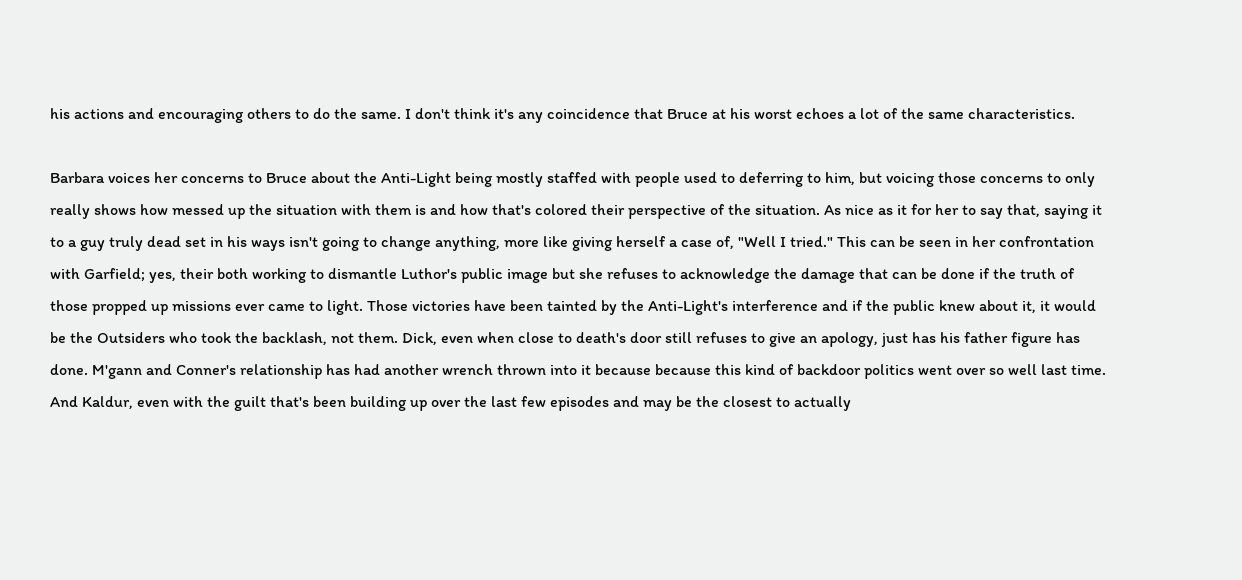his actions and encouraging others to do the same. I don't think it's any coincidence that Bruce at his worst echoes a lot of the same characteristics.

Barbara voices her concerns to Bruce about the Anti-Light being mostly staffed with people used to deferring to him, but voicing those concerns to only really shows how messed up the situation with them is and how that's colored their perspective of the situation. As nice as it for her to say that, saying it to a guy truly dead set in his ways isn't going to change anything, more like giving herself a case of, "Well I tried." This can be seen in her confrontation with Garfield; yes, their both working to dismantle Luthor's public image but she refuses to acknowledge the damage that can be done if the truth of those propped up missions ever came to light. Those victories have been tainted by the Anti-Light's interference and if the public knew about it, it would be the Outsiders who took the backlash, not them. Dick, even when close to death's door still refuses to give an apology, just has his father figure has done. M'gann and Conner's relationship has had another wrench thrown into it because because this kind of backdoor politics went over so well last time. And Kaldur, even with the guilt that's been building up over the last few episodes and may be the closest to actually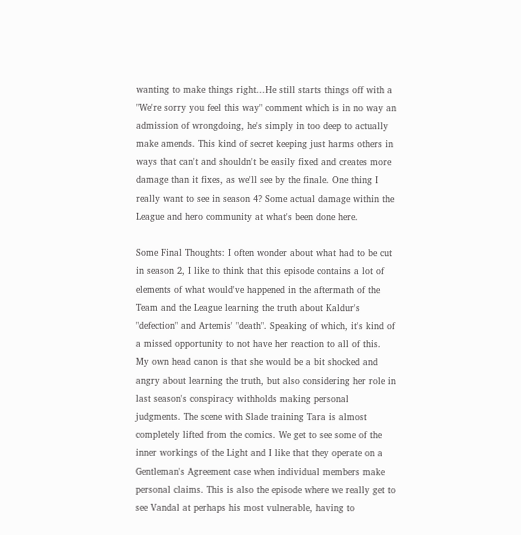wanting to make things right...He still starts things off with a "We're sorry you feel this way" comment which is in no way an admission of wrongdoing, he's simply in too deep to actually make amends. This kind of secret keeping just harms others in ways that can't and shouldn't be easily fixed and creates more damage than it fixes, as we'll see by the finale. One thing I really want to see in season 4? Some actual damage within the League and hero community at what's been done here.

Some Final Thoughts: I often wonder about what had to be cut in season 2, I like to think that this episode contains a lot of elements of what would've happened in the aftermath of the Team and the League learning the truth about Kaldur's "defection" and Artemis' "death". Speaking of which, it's kind of a missed opportunity to not have her reaction to all of this. My own head canon is that she would be a bit shocked and angry about learning the truth, but also considering her role in last season's conspiracy withholds making personal judgments. The scene with Slade training Tara is almost completely lifted from the comics. We get to see some of the inner workings of the Light and I like that they operate on a Gentleman's Agreement case when individual members make personal claims. This is also the episode where we really get to see Vandal at perhaps his most vulnerable, having to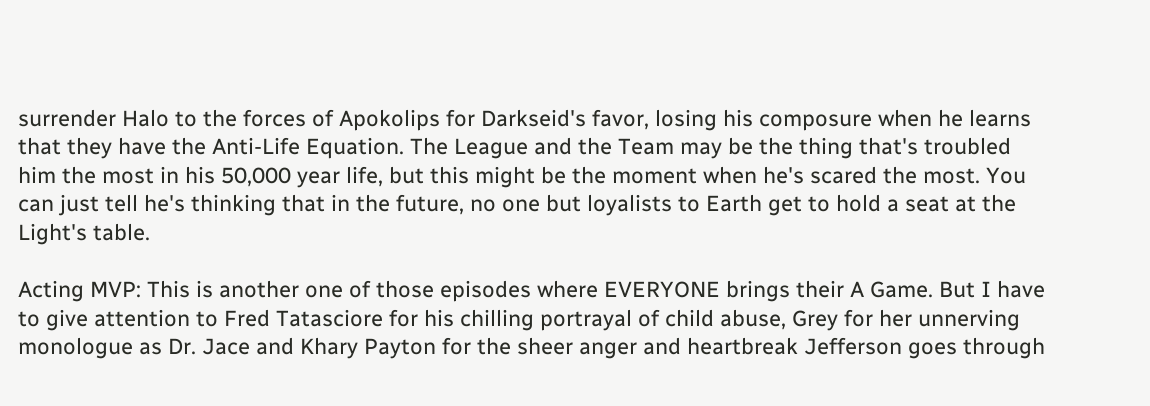surrender Halo to the forces of Apokolips for Darkseid's favor, losing his composure when he learns that they have the Anti-Life Equation. The League and the Team may be the thing that's troubled him the most in his 50,000 year life, but this might be the moment when he's scared the most. You can just tell he's thinking that in the future, no one but loyalists to Earth get to hold a seat at the Light's table.

Acting MVP: This is another one of those episodes where EVERYONE brings their A Game. But I have to give attention to Fred Tatasciore for his chilling portrayal of child abuse, Grey for her unnerving monologue as Dr. Jace and Khary Payton for the sheer anger and heartbreak Jefferson goes through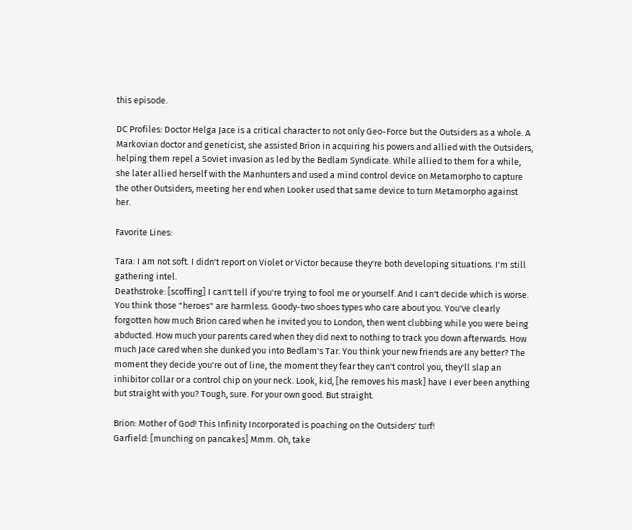this episode.

DC Profiles: Doctor Helga Jace is a critical character to not only Geo-Force but the Outsiders as a whole. A Markovian doctor and geneticist, she assisted Brion in acquiring his powers and allied with the Outsiders, helping them repel a Soviet invasion as led by the Bedlam Syndicate. While allied to them for a while, she later allied herself with the Manhunters and used a mind control device on Metamorpho to capture the other Outsiders, meeting her end when Looker used that same device to turn Metamorpho against her.

Favorite Lines:

Tara: I am not soft. I didn't report on Violet or Victor because they're both developing situations. I'm still gathering intel.
Deathstroke: [scoffing] I can't tell if you're trying to fool me or yourself. And I can't decide which is worse. You think those "heroes" are harmless. Goody-two shoes types who care about you. You've clearly forgotten how much Brion cared when he invited you to London, then went clubbing while you were being abducted. How much your parents cared when they did next to nothing to track you down afterwards. How much Jace cared when she dunked you into Bedlam's Tar. You think your new friends are any better? The moment they decide you're out of line, the moment they fear they can't control you, they'll slap an inhibitor collar or a control chip on your neck. Look, kid, [he removes his mask] have I ever been anything but straight with you? Tough, sure. For your own good. But straight.

Brion: Mother of God! This Infinity Incorporated is poaching on the Outsiders' turf!
Garfield: [munching on pancakes] Mmm. Oh, take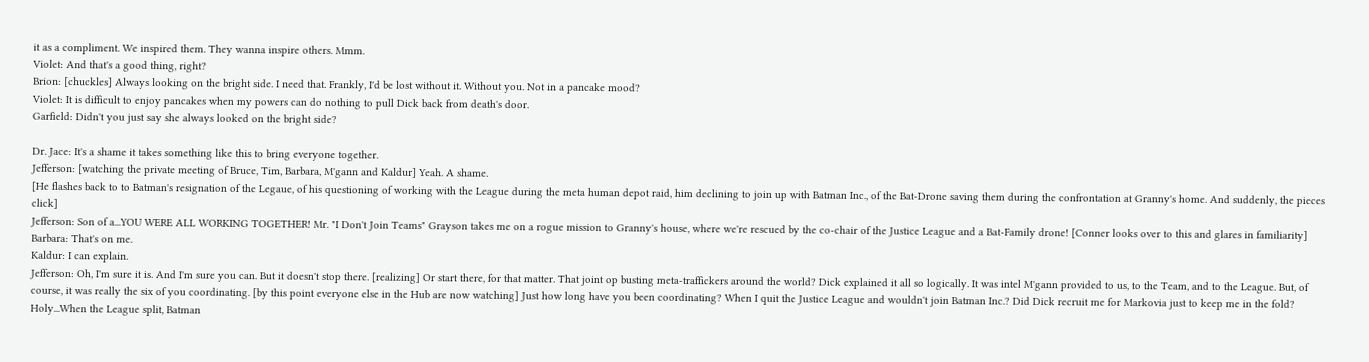it as a compliment. We inspired them. They wanna inspire others. Mmm.
Violet: And that's a good thing, right?
Brion: [chuckles] Always looking on the bright side. I need that. Frankly, I'd be lost without it. Without you. Not in a pancake mood?
Violet: It is difficult to enjoy pancakes when my powers can do nothing to pull Dick back from death's door.
Garfield: Didn't you just say she always looked on the bright side?

Dr. Jace: It's a shame it takes something like this to bring everyone together.
Jefferson: [watching the private meeting of Bruce, Tim, Barbara, M'gann and Kaldur] Yeah. A shame.
[He flashes back to to Batman's resignation of the Legaue, of his questioning of working with the League during the meta human depot raid, him declining to join up with Batman Inc., of the Bat-Drone saving them during the confrontation at Granny's home. And suddenly, the pieces click]
Jefferson: Son of a...YOU WERE ALL WORKING TOGETHER! Mr. "I Don't Join Teams" Grayson takes me on a rogue mission to Granny's house, where we're rescued by the co-chair of the Justice League and a Bat-Family drone! [Conner looks over to this and glares in familiarity]
Barbara: That's on me.
Kaldur: I can explain.
Jefferson: Oh, I'm sure it is. And I'm sure you can. But it doesn't stop there. [realizing] Or start there, for that matter. That joint op busting meta-traffickers around the world? Dick explained it all so logically. It was intel M'gann provided to us, to the Team, and to the League. But, of course, it was really the six of you coordinating. [by this point everyone else in the Hub are now watching] Just how long have you been coordinating? When I quit the Justice League and wouldn't join Batman Inc.? Did Dick recruit me for Markovia just to keep me in the fold? Holy...When the League split, Batman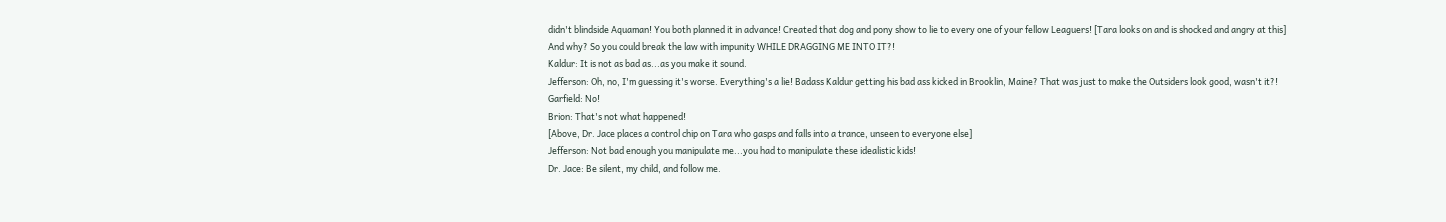didn't blindside Aquaman! You both planned it in advance! Created that dog and pony show to lie to every one of your fellow Leaguers! [Tara looks on and is shocked and angry at this] And why? So you could break the law with impunity WHILE DRAGGING ME INTO IT?!
Kaldur: It is not as bad as...as you make it sound.
Jefferson: Oh, no, I'm guessing it's worse. Everything's a lie! Badass Kaldur getting his bad ass kicked in Brooklin, Maine? That was just to make the Outsiders look good, wasn't it?!
Garfield: No!
Brion: That's not what happened!
[Above, Dr. Jace places a control chip on Tara who gasps and falls into a trance, unseen to everyone else]
Jefferson: Not bad enough you manipulate me...you had to manipulate these idealistic kids!
Dr. Jace: Be silent, my child, and follow me.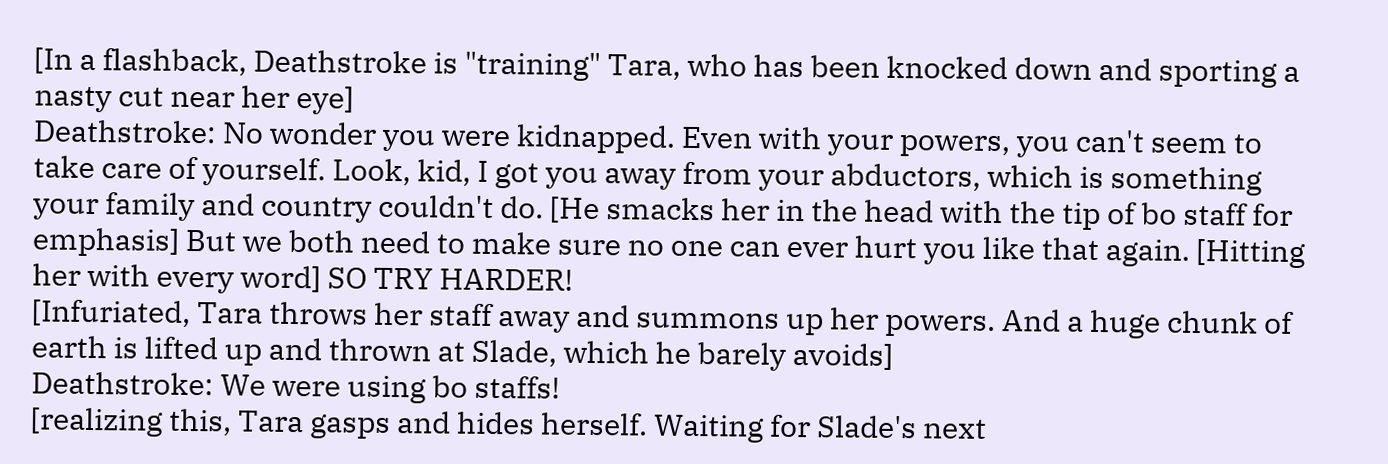[In a flashback, Deathstroke is "training" Tara, who has been knocked down and sporting a nasty cut near her eye]
Deathstroke: No wonder you were kidnapped. Even with your powers, you can't seem to take care of yourself. Look, kid, I got you away from your abductors, which is something your family and country couldn't do. [He smacks her in the head with the tip of bo staff for emphasis] But we both need to make sure no one can ever hurt you like that again. [Hitting her with every word] SO TRY HARDER!
[Infuriated, Tara throws her staff away and summons up her powers. And a huge chunk of earth is lifted up and thrown at Slade, which he barely avoids]
Deathstroke: We were using bo staffs!
[realizing this, Tara gasps and hides herself. Waiting for Slade's next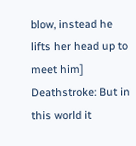blow, instead he lifts her head up to meet him]
Deathstroke: But in this world it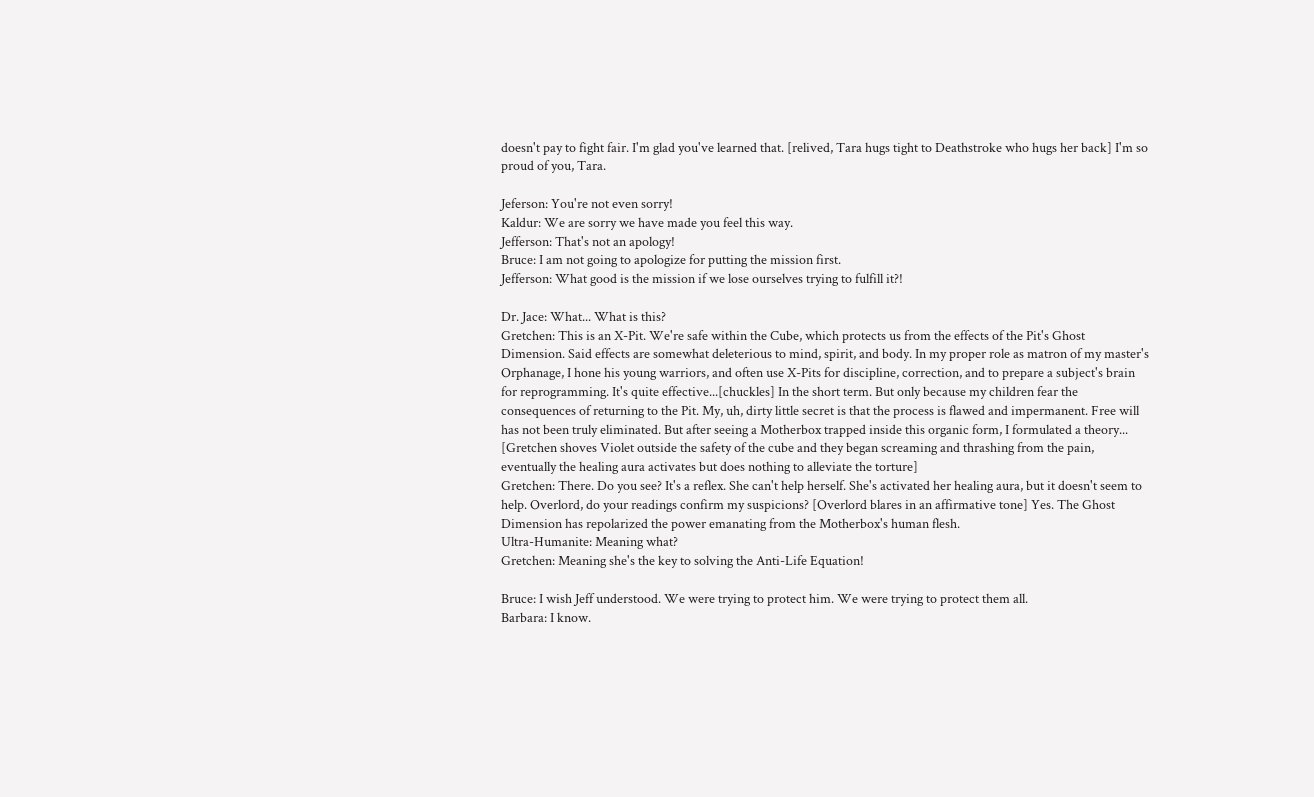doesn't pay to fight fair. I'm glad you've learned that. [relived, Tara hugs tight to Deathstroke who hugs her back] I'm so proud of you, Tara.

Jeferson: You're not even sorry!
Kaldur: We are sorry we have made you feel this way.
Jefferson: That's not an apology!
Bruce: I am not going to apologize for putting the mission first.
Jefferson: What good is the mission if we lose ourselves trying to fulfill it?!

Dr. Jace: What... What is this?
Gretchen: This is an X-Pit. We're safe within the Cube, which protects us from the effects of the Pit's Ghost Dimension. Said effects are somewhat deleterious to mind, spirit, and body. In my proper role as matron of my master's Orphanage, I hone his young warriors, and often use X-Pits for discipline, correction, and to prepare a subject's brain for reprogramming. It's quite effective...[chuckles] In the short term. But only because my children fear the consequences of returning to the Pit. My, uh, dirty little secret is that the process is flawed and impermanent. Free will has not been truly eliminated. But after seeing a Motherbox trapped inside this organic form, I formulated a theory...
[Gretchen shoves Violet outside the safety of the cube and they began screaming and thrashing from the pain, eventually the healing aura activates but does nothing to alleviate the torture]
Gretchen: There. Do you see? It's a reflex. She can't help herself. She's activated her healing aura, but it doesn't seem to help. Overlord, do your readings confirm my suspicions? [Overlord blares in an affirmative tone] Yes. The Ghost Dimension has repolarized the power emanating from the Motherbox's human flesh.
Ultra-Humanite: Meaning what?
Gretchen: Meaning she's the key to solving the Anti-Life Equation!

Bruce: I wish Jeff understood. We were trying to protect him. We were trying to protect them all.
Barbara: I know.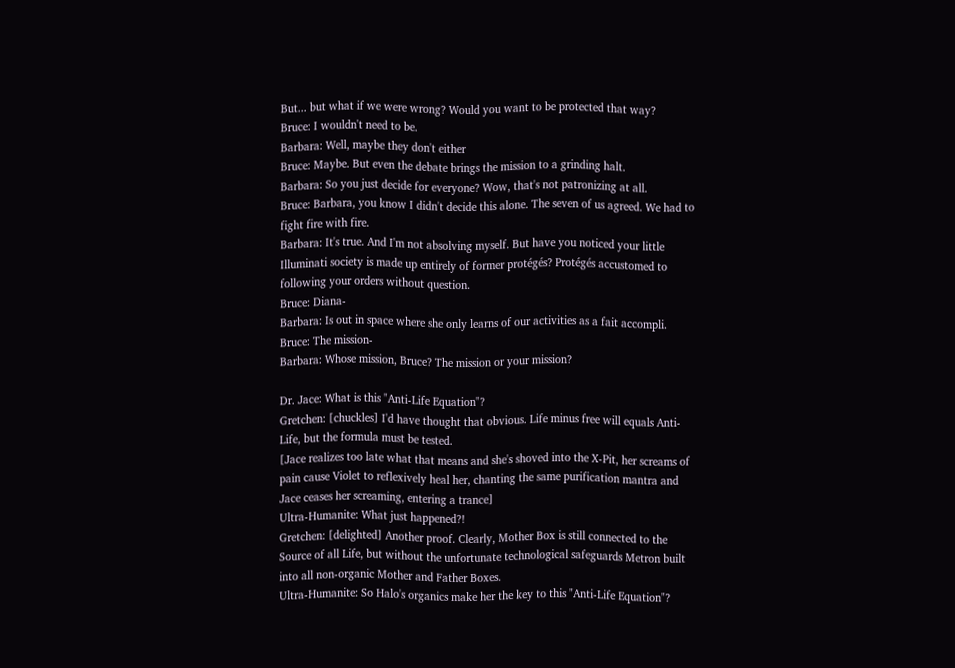But... but what if we were wrong? Would you want to be protected that way?
Bruce: I wouldn't need to be.
Barbara: Well, maybe they don't either
Bruce: Maybe. But even the debate brings the mission to a grinding halt.
Barbara: So you just decide for everyone? Wow, that's not patronizing at all.
Bruce: Barbara, you know I didn't decide this alone. The seven of us agreed. We had to fight fire with fire.
Barbara: It's true. And I'm not absolving myself. But have you noticed your little Illuminati society is made up entirely of former protégés? Protégés accustomed to following your orders without question.
Bruce: Diana-
Barbara: Is out in space where she only learns of our activities as a fait accompli.
Bruce: The mission-
Barbara: Whose mission, Bruce? The mission or your mission?

Dr. Jace: What is this "Anti-Life Equation"?
Gretchen: [chuckles] I'd have thought that obvious. Life minus free will equals Anti-Life, but the formula must be tested.
[Jace realizes too late what that means and she's shoved into the X-Pit, her screams of pain cause Violet to reflexively heal her, chanting the same purification mantra and Jace ceases her screaming, entering a trance]
Ultra-Humanite: What just happened?!
Gretchen: [delighted] Another proof. Clearly, Mother Box is still connected to the Source of all Life, but without the unfortunate technological safeguards Metron built into all non-organic Mother and Father Boxes.
Ultra-Humanite: So Halo's organics make her the key to this "Anti-Life Equation"?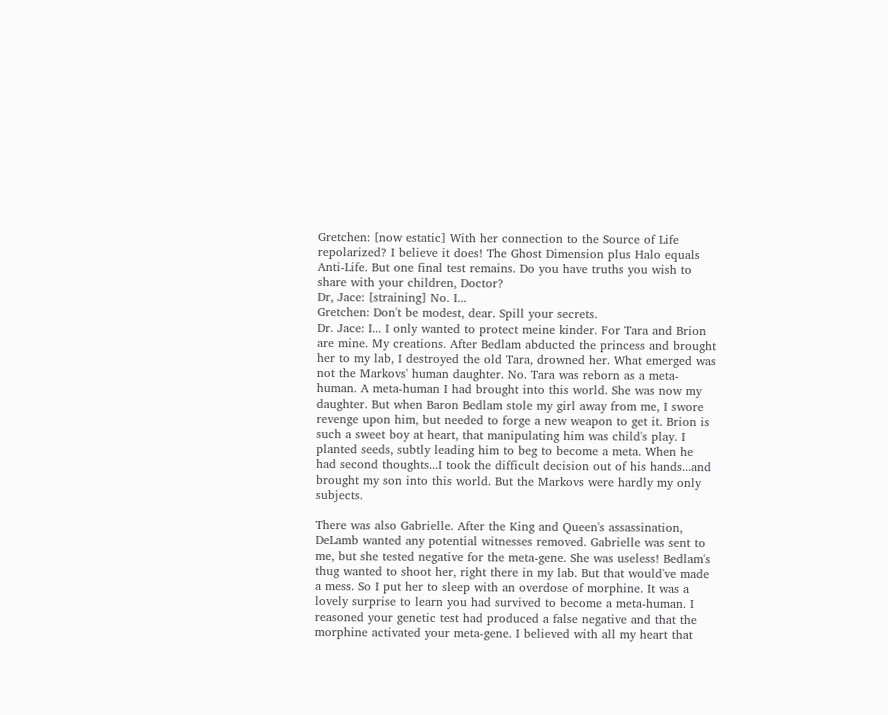Gretchen: [now estatic] With her connection to the Source of Life repolarized? I believe it does! The Ghost Dimension plus Halo equals Anti-Life. But one final test remains. Do you have truths you wish to share with your children, Doctor?
Dr, Jace: [straining] No. I...
Gretchen: Don't be modest, dear. Spill your secrets.
Dr. Jace: I... I only wanted to protect meine kinder. For Tara and Brion are mine. My creations. After Bedlam abducted the princess and brought her to my lab, I destroyed the old Tara, drowned her. What emerged was not the Markovs' human daughter. No. Tara was reborn as a meta-human. A meta-human I had brought into this world. She was now my daughter. But when Baron Bedlam stole my girl away from me, I swore revenge upon him, but needed to forge a new weapon to get it. Brion is such a sweet boy at heart, that manipulating him was child's play. I planted seeds, subtly leading him to beg to become a meta. When he had second thoughts...I took the difficult decision out of his hands...and brought my son into this world. But the Markovs were hardly my only subjects.

There was also Gabrielle. After the King and Queen's assassination, DeLamb wanted any potential witnesses removed. Gabrielle was sent to me, but she tested negative for the meta-gene. She was useless! Bedlam's thug wanted to shoot her, right there in my lab. But that would've made a mess. So I put her to sleep with an overdose of morphine. It was a lovely surprise to learn you had survived to become a meta-human. I reasoned your genetic test had produced a false negative and that the morphine activated your meta-gene. I believed with all my heart that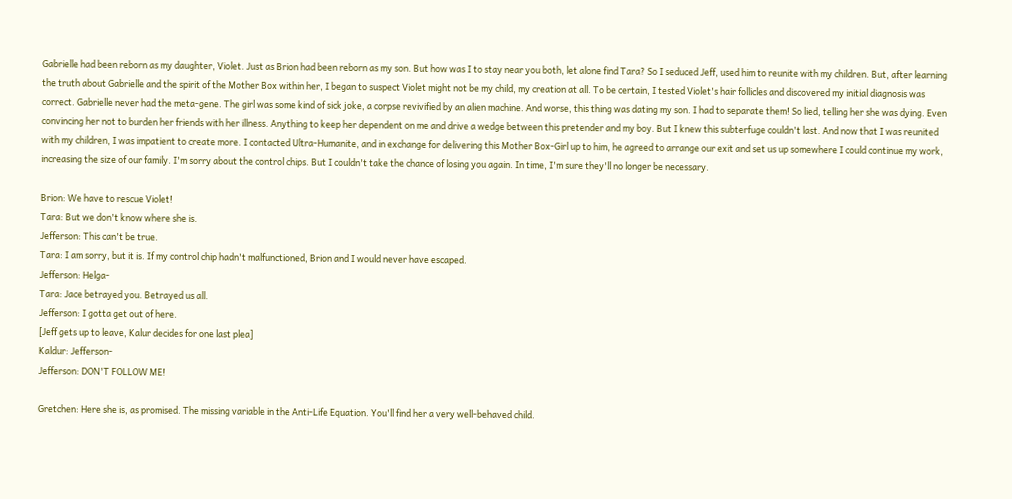Gabrielle had been reborn as my daughter, Violet. Just as Brion had been reborn as my son. But how was I to stay near you both, let alone find Tara? So I seduced Jeff, used him to reunite with my children. But, after learning the truth about Gabrielle and the spirit of the Mother Box within her, I began to suspect Violet might not be my child, my creation at all. To be certain, I tested Violet's hair follicles and discovered my initial diagnosis was correct. Gabrielle never had the meta-gene. The girl was some kind of sick joke, a corpse revivified by an alien machine. And worse, this thing was dating my son. I had to separate them! So lied, telling her she was dying. Even convincing her not to burden her friends with her illness. Anything to keep her dependent on me and drive a wedge between this pretender and my boy. But I knew this subterfuge couldn't last. And now that I was reunited with my children, I was impatient to create more. I contacted Ultra-Humanite, and in exchange for delivering this Mother Box-Girl up to him, he agreed to arrange our exit and set us up somewhere I could continue my work, increasing the size of our family. I'm sorry about the control chips. But I couldn't take the chance of losing you again. In time, I'm sure they'll no longer be necessary.

Brion: We have to rescue Violet!
Tara: But we don't know where she is.
Jefferson: This can't be true.
Tara: I am sorry, but it is. If my control chip hadn't malfunctioned, Brion and I would never have escaped.
Jefferson: Helga-
Tara: Jace betrayed you. Betrayed us all.
Jefferson: I gotta get out of here.
[Jeff gets up to leave, Kalur decides for one last plea]
Kaldur: Jefferson-
Jefferson: DON'T FOLLOW ME!

Gretchen: Here she is, as promised. The missing variable in the Anti-Life Equation. You'll find her a very well-behaved child.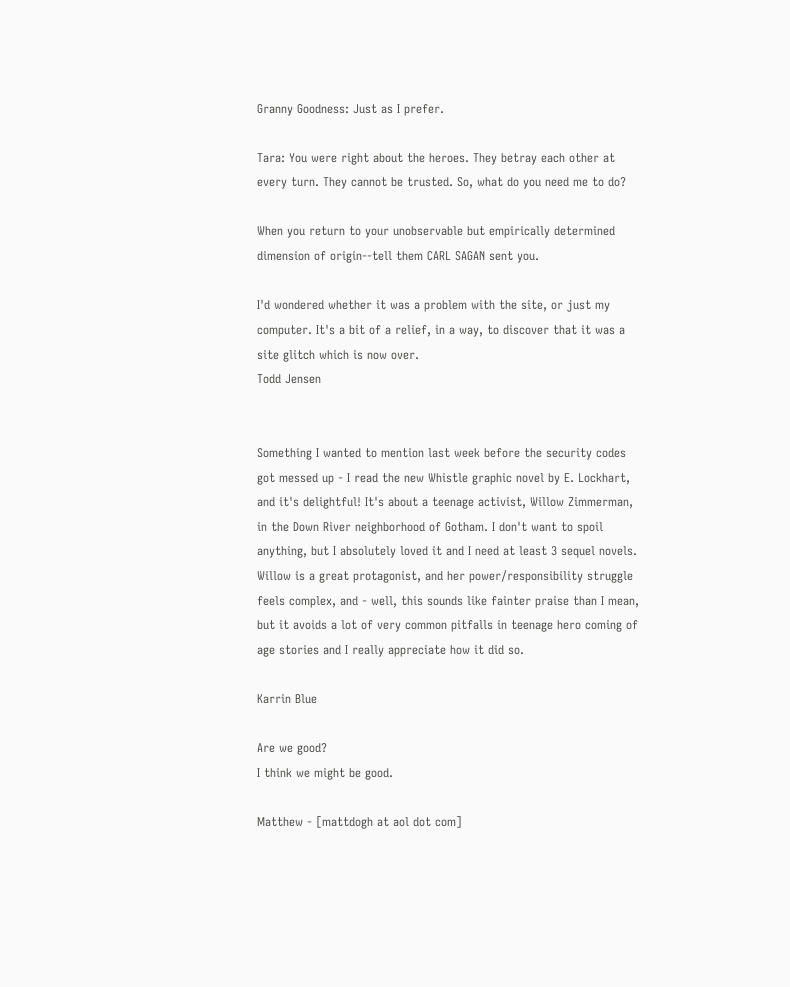Granny Goodness: Just as I prefer.

Tara: You were right about the heroes. They betray each other at every turn. They cannot be trusted. So, what do you need me to do?

When you return to your unobservable but empirically determined dimension of origin--tell them CARL SAGAN sent you.

I'd wondered whether it was a problem with the site, or just my computer. It's a bit of a relief, in a way, to discover that it was a site glitch which is now over.
Todd Jensen


Something I wanted to mention last week before the security codes got messed up - I read the new Whistle graphic novel by E. Lockhart, and it's delightful! It's about a teenage activist, Willow Zimmerman, in the Down River neighborhood of Gotham. I don't want to spoil anything, but I absolutely loved it and I need at least 3 sequel novels. Willow is a great protagonist, and her power/responsibility struggle feels complex, and - well, this sounds like fainter praise than I mean, but it avoids a lot of very common pitfalls in teenage hero coming of age stories and I really appreciate how it did so.

Karrin Blue

Are we good?
I think we might be good.

Matthew - [mattdogh at aol dot com]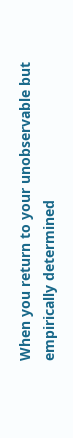When you return to your unobservable but empirically determined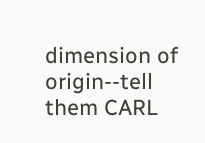dimension of origin--tell them CARL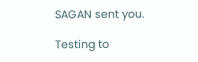SAGAN sent you.

Testing to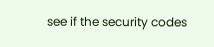see if the security codes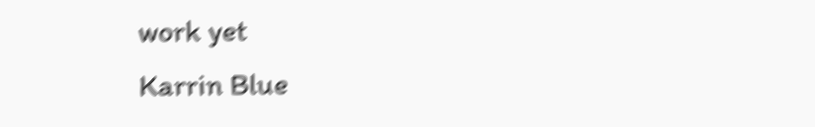work yet
Karrin Blue